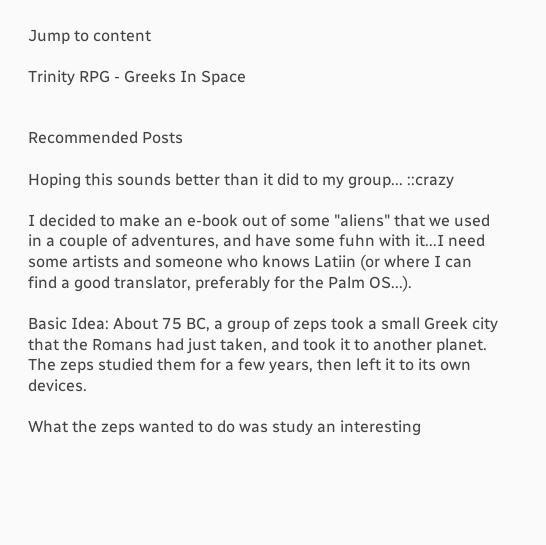Jump to content

Trinity RPG - Greeks In Space


Recommended Posts

Hoping this sounds better than it did to my group... ::crazy

I decided to make an e-book out of some "aliens" that we used in a couple of adventures, and have some fuhn with it...I need some artists and someone who knows Latiin (or where I can find a good translator, preferably for the Palm OS...).

Basic Idea: About 75 BC, a group of zeps took a small Greek city that the Romans had just taken, and took it to another planet. The zeps studied them for a few years, then left it to its own devices.

What the zeps wanted to do was study an interesting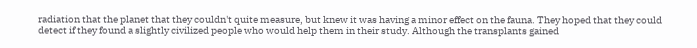radiation that the planet that they couldn't quite measure, but knew it was having a minor effect on the fauna. They hoped that they could detect if they found a slightly civilized people who would help them in their study. Although the transplants gained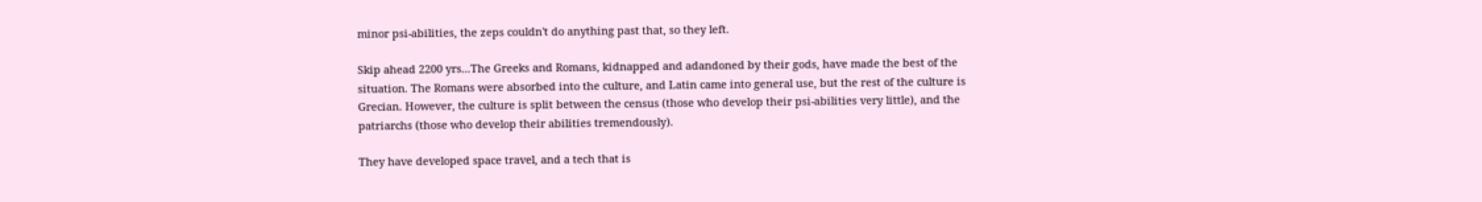minor psi-abilities, the zeps couldn't do anything past that, so they left.

Skip ahead 2200 yrs...The Greeks and Romans, kidnapped and adandoned by their gods, have made the best of the situation. The Romans were absorbed into the culture, and Latin came into general use, but the rest of the culture is Grecian. However, the culture is split between the census (those who develop their psi-abilities very little), and the patriarchs (those who develop their abilities tremendously).

They have developed space travel, and a tech that is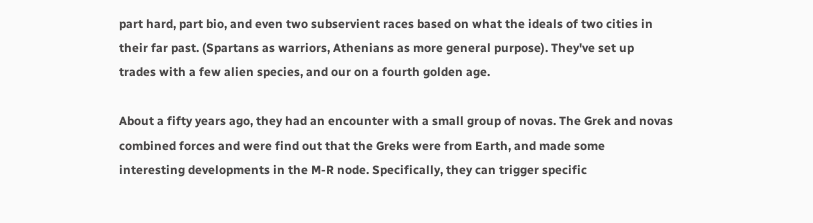part hard, part bio, and even two subservient races based on what the ideals of two cities in their far past. (Spartans as warriors, Athenians as more general purpose). They've set up trades with a few alien species, and our on a fourth golden age.

About a fifty years ago, they had an encounter with a small group of novas. The Grek and novas combined forces and were find out that the Greks were from Earth, and made some interesting developments in the M-R node. Specifically, they can trigger specific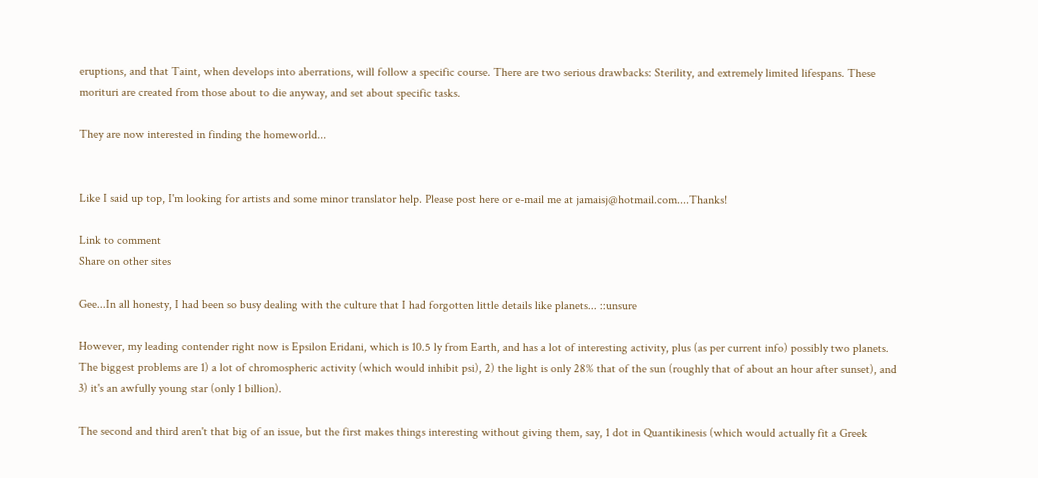eruptions, and that Taint, when develops into aberrations, will follow a specific course. There are two serious drawbacks: Sterility, and extremely limited lifespans. These morituri are created from those about to die anyway, and set about specific tasks.

They are now interested in finding the homeworld...


Like I said up top, I'm looking for artists and some minor translator help. Please post here or e-mail me at jamaisj@hotmail.com....Thanks!

Link to comment
Share on other sites

Gee...In all honesty, I had been so busy dealing with the culture that I had forgotten little details like planets... ::unsure

However, my leading contender right now is Epsilon Eridani, which is 10.5 ly from Earth, and has a lot of interesting activity, plus (as per current info) possibly two planets. The biggest problems are 1) a lot of chromospheric activity (which would inhibit psi), 2) the light is only 28% that of the sun (roughly that of about an hour after sunset), and 3) it's an awfully young star (only 1 billion).

The second and third aren't that big of an issue, but the first makes things interesting without giving them, say, 1 dot in Quantikinesis (which would actually fit a Greek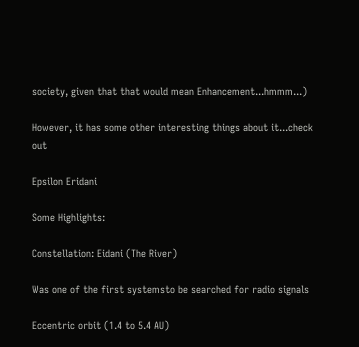society, given that that would mean Enhancement...hmmm...)

However, it has some other interesting things about it...check out

Epsilon Eridani

Some Highlights:

Constellation: Eidani (The River)

Was one of the first systemsto be searched for radio signals

Eccentric orbit (1.4 to 5.4 AU)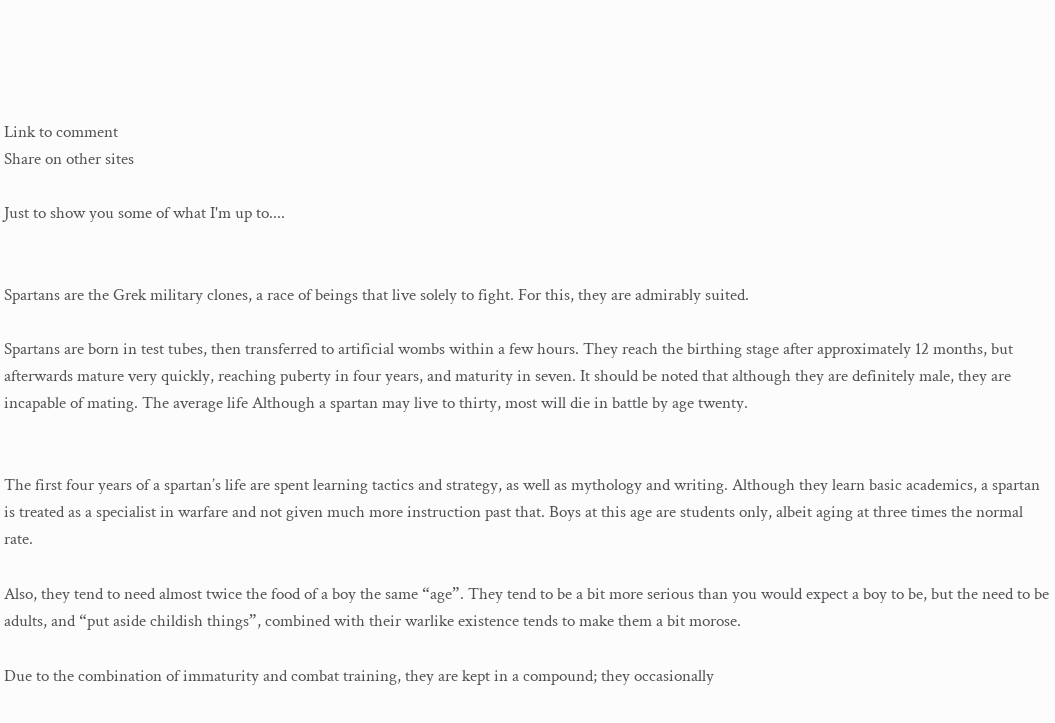Link to comment
Share on other sites

Just to show you some of what I'm up to....


Spartans are the Grek military clones, a race of beings that live solely to fight. For this, they are admirably suited.

Spartans are born in test tubes, then transferred to artificial wombs within a few hours. They reach the birthing stage after approximately 12 months, but afterwards mature very quickly, reaching puberty in four years, and maturity in seven. It should be noted that although they are definitely male, they are incapable of mating. The average life Although a spartan may live to thirty, most will die in battle by age twenty.


The first four years of a spartan’s life are spent learning tactics and strategy, as well as mythology and writing. Although they learn basic academics, a spartan is treated as a specialist in warfare and not given much more instruction past that. Boys at this age are students only, albeit aging at three times the normal rate.

Also, they tend to need almost twice the food of a boy the same “age”. They tend to be a bit more serious than you would expect a boy to be, but the need to be adults, and “put aside childish things”, combined with their warlike existence tends to make them a bit morose.

Due to the combination of immaturity and combat training, they are kept in a compound; they occasionally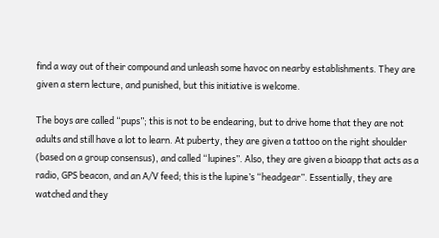find a way out of their compound and unleash some havoc on nearby establishments. They are given a stern lecture, and punished, but this initiative is welcome.

The boys are called “pups”; this is not to be endearing, but to drive home that they are not adults and still have a lot to learn. At puberty, they are given a tattoo on the right shoulder (based on a group consensus), and called “lupines”. Also, they are given a bioapp that acts as a radio, GPS beacon, and an A/V feed; this is the lupine’s “headgear”. Essentially, they are watched and they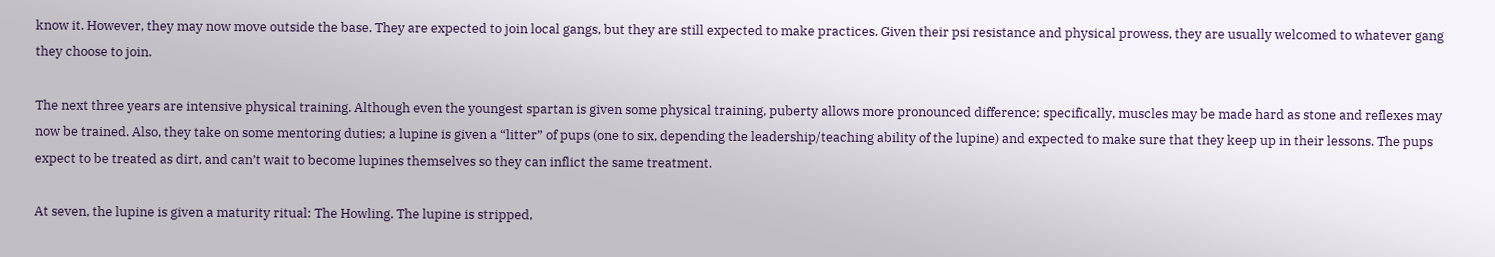know it. However, they may now move outside the base. They are expected to join local gangs, but they are still expected to make practices. Given their psi resistance and physical prowess, they are usually welcomed to whatever gang they choose to join.

The next three years are intensive physical training. Although even the youngest spartan is given some physical training, puberty allows more pronounced difference; specifically, muscles may be made hard as stone and reflexes may now be trained. Also, they take on some mentoring duties; a lupine is given a “litter” of pups (one to six, depending the leadership/teaching ability of the lupine) and expected to make sure that they keep up in their lessons. The pups expect to be treated as dirt, and can’t wait to become lupines themselves so they can inflict the same treatment.

At seven, the lupine is given a maturity ritual: The Howling. The lupine is stripped,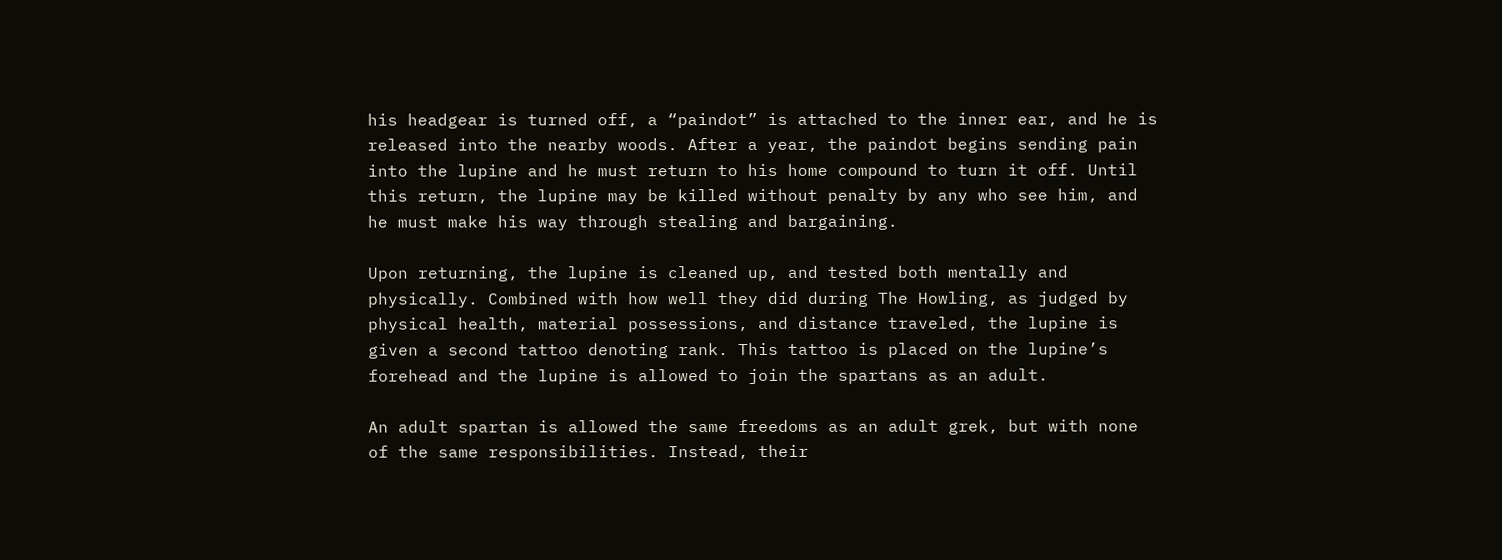his headgear is turned off, a “paindot” is attached to the inner ear, and he is released into the nearby woods. After a year, the paindot begins sending pain into the lupine and he must return to his home compound to turn it off. Until this return, the lupine may be killed without penalty by any who see him, and he must make his way through stealing and bargaining.

Upon returning, the lupine is cleaned up, and tested both mentally and physically. Combined with how well they did during The Howling, as judged by physical health, material possessions, and distance traveled, the lupine is given a second tattoo denoting rank. This tattoo is placed on the lupine’s forehead and the lupine is allowed to join the spartans as an adult.

An adult spartan is allowed the same freedoms as an adult grek, but with none of the same responsibilities. Instead, their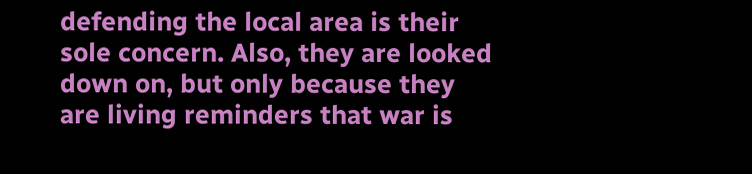defending the local area is their sole concern. Also, they are looked down on, but only because they are living reminders that war is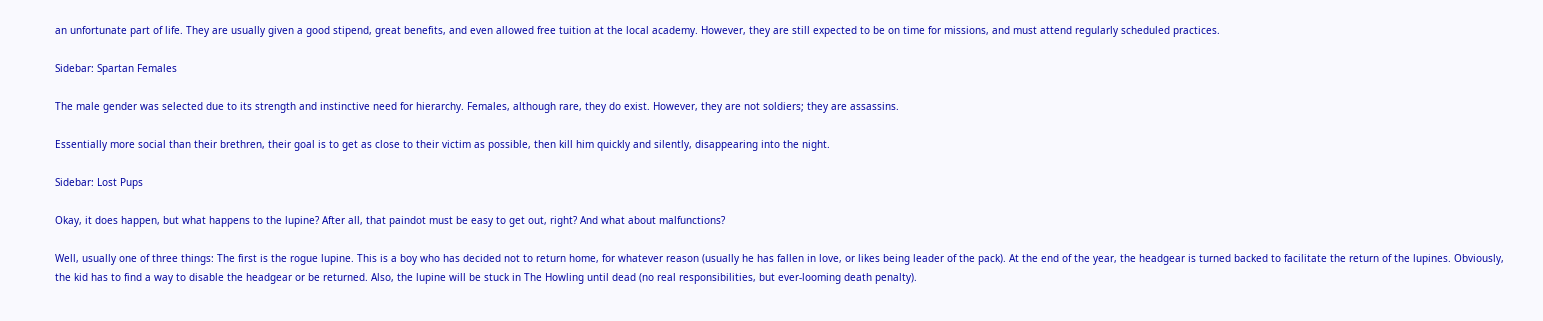an unfortunate part of life. They are usually given a good stipend, great benefits, and even allowed free tuition at the local academy. However, they are still expected to be on time for missions, and must attend regularly scheduled practices.

Sidebar: Spartan Females

The male gender was selected due to its strength and instinctive need for hierarchy. Females, although rare, they do exist. However, they are not soldiers; they are assassins.

Essentially more social than their brethren, their goal is to get as close to their victim as possible, then kill him quickly and silently, disappearing into the night.

Sidebar: Lost Pups

Okay, it does happen, but what happens to the lupine? After all, that paindot must be easy to get out, right? And what about malfunctions?

Well, usually one of three things: The first is the rogue lupine. This is a boy who has decided not to return home, for whatever reason (usually he has fallen in love, or likes being leader of the pack). At the end of the year, the headgear is turned backed to facilitate the return of the lupines. Obviously, the kid has to find a way to disable the headgear or be returned. Also, the lupine will be stuck in The Howling until dead (no real responsibilities, but ever-looming death penalty).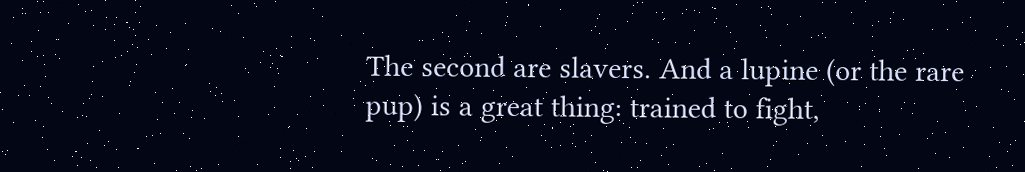The second are slavers. And a lupine (or the rare pup) is a great thing: trained to fight,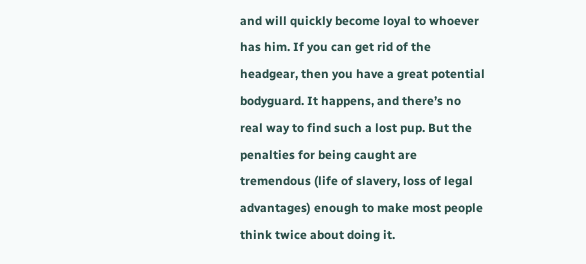and will quickly become loyal to whoever has him. If you can get rid of the headgear, then you have a great potential bodyguard. It happens, and there’s no real way to find such a lost pup. But the penalties for being caught are tremendous (life of slavery, loss of legal advantages) enough to make most people think twice about doing it.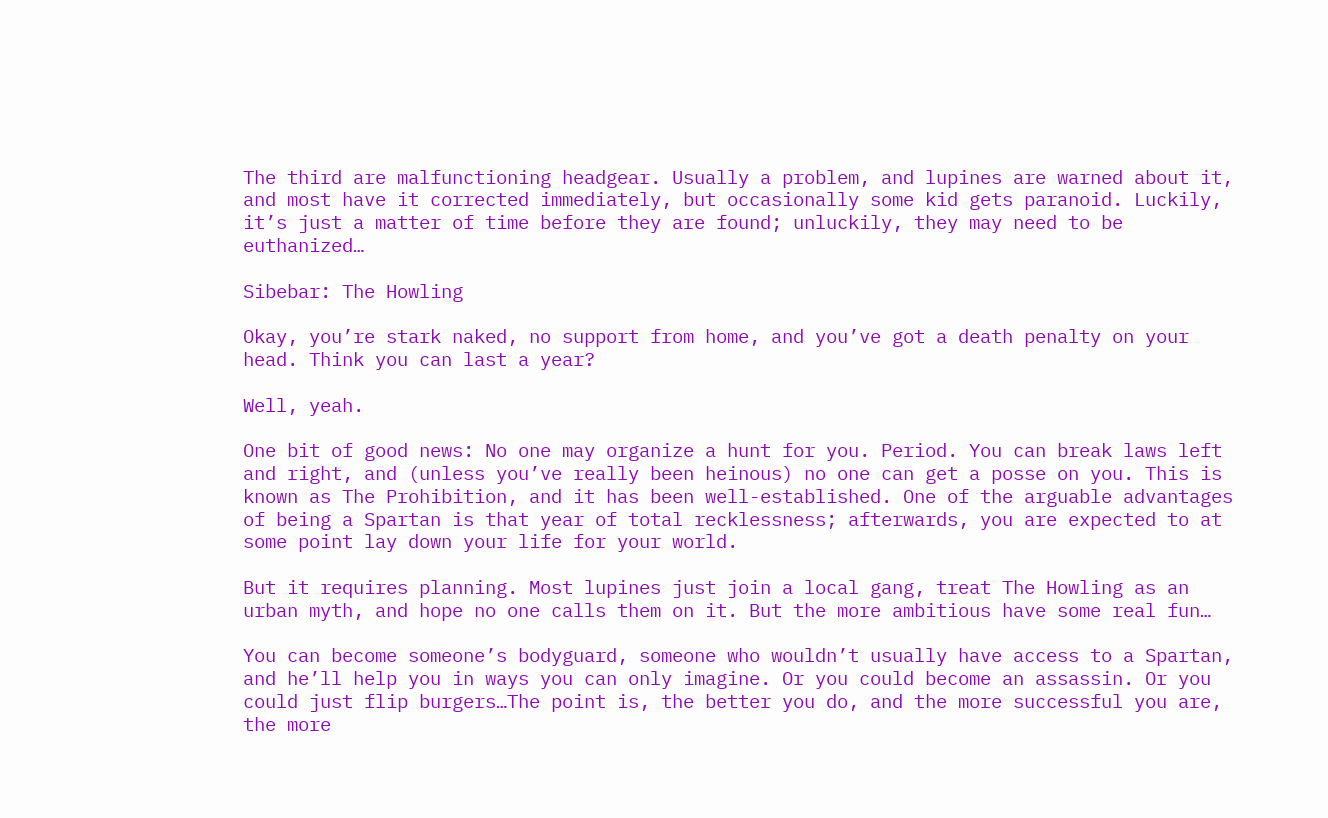The third are malfunctioning headgear. Usually a problem, and lupines are warned about it, and most have it corrected immediately, but occasionally some kid gets paranoid. Luckily, it’s just a matter of time before they are found; unluckily, they may need to be euthanized…

Sibebar: The Howling

Okay, you’re stark naked, no support from home, and you’ve got a death penalty on your head. Think you can last a year?

Well, yeah.

One bit of good news: No one may organize a hunt for you. Period. You can break laws left and right, and (unless you’ve really been heinous) no one can get a posse on you. This is known as The Prohibition, and it has been well-established. One of the arguable advantages of being a Spartan is that year of total recklessness; afterwards, you are expected to at some point lay down your life for your world.

But it requires planning. Most lupines just join a local gang, treat The Howling as an urban myth, and hope no one calls them on it. But the more ambitious have some real fun…

You can become someone’s bodyguard, someone who wouldn’t usually have access to a Spartan, and he’ll help you in ways you can only imagine. Or you could become an assassin. Or you could just flip burgers…The point is, the better you do, and the more successful you are, the more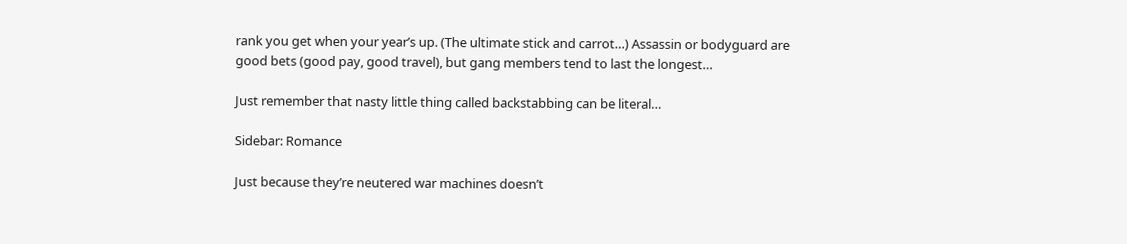rank you get when your year’s up. (The ultimate stick and carrot…) Assassin or bodyguard are good bets (good pay, good travel), but gang members tend to last the longest…

Just remember that nasty little thing called backstabbing can be literal…

Sidebar: Romance

Just because they’re neutered war machines doesn’t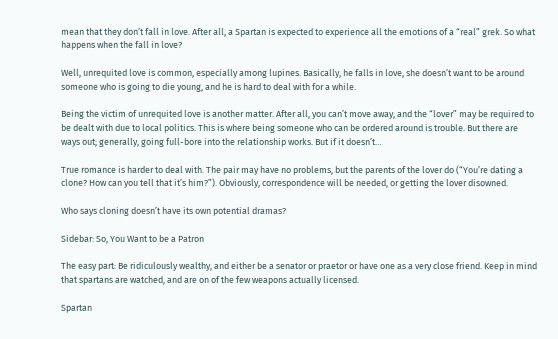mean that they don’t fall in love. After all, a Spartan is expected to experience all the emotions of a “real” grek. So what happens when the fall in love?

Well, unrequited love is common, especially among lupines. Basically, he falls in love, she doesn’t want to be around someone who is going to die young, and he is hard to deal with for a while.

Being the victim of unrequited love is another matter. After all, you can’t move away, and the “lover” may be required to be dealt with due to local politics. This is where being someone who can be ordered around is trouble. But there are ways out; generally, going full-bore into the relationship works. But if it doesn’t…

True romance is harder to deal with. The pair may have no problems, but the parents of the lover do (“You’re dating a clone? How can you tell that it’s him?”). Obviously, correspondence will be needed, or getting the lover disowned.

Who says cloning doesn’t have its own potential dramas?

Sidebar: So, You Want to be a Patron

The easy part: Be ridiculously wealthy, and either be a senator or praetor or have one as a very close friend. Keep in mind that spartans are watched, and are on of the few weapons actually licensed.

Spartan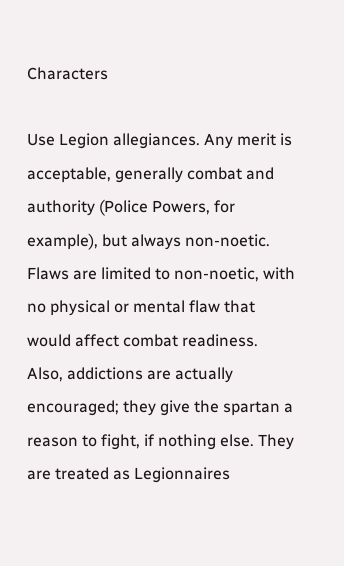Characters

Use Legion allegiances. Any merit is acceptable, generally combat and authority (Police Powers, for example), but always non-noetic. Flaws are limited to non-noetic, with no physical or mental flaw that would affect combat readiness. Also, addictions are actually encouraged; they give the spartan a reason to fight, if nothing else. They are treated as Legionnaires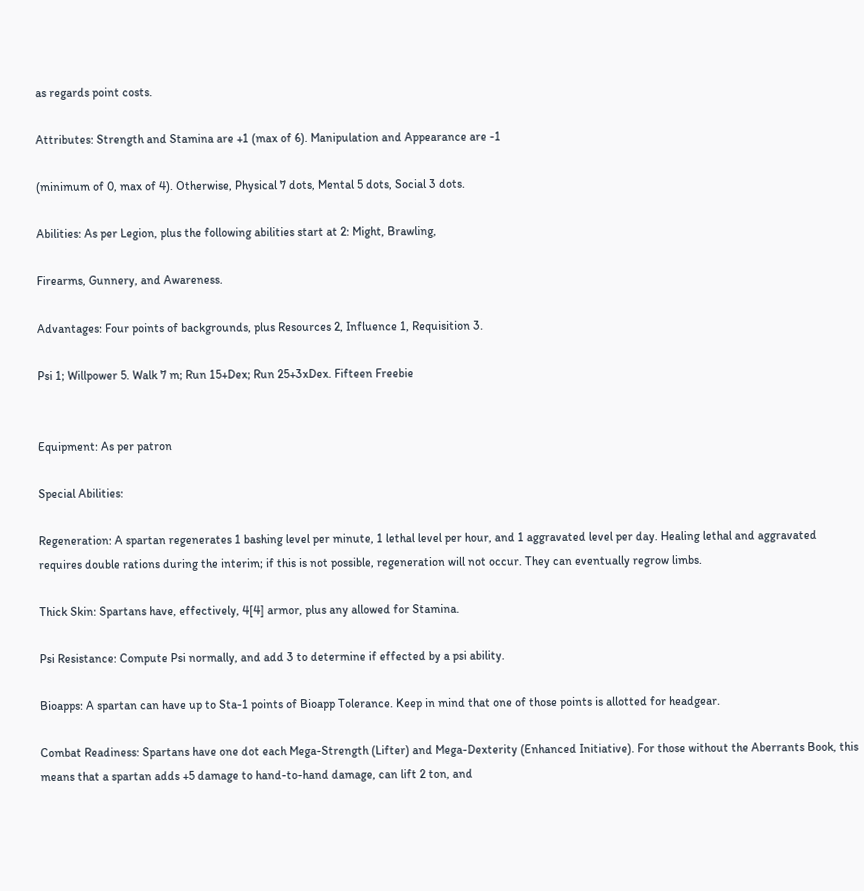as regards point costs.

Attributes: Strength and Stamina are +1 (max of 6). Manipulation and Appearance are -1

(minimum of 0, max of 4). Otherwise, Physical 7 dots, Mental 5 dots, Social 3 dots.

Abilities: As per Legion, plus the following abilities start at 2: Might, Brawling,

Firearms, Gunnery, and Awareness.

Advantages: Four points of backgrounds, plus Resources 2, Influence 1, Requisition 3.

Psi 1; Willpower 5. Walk 7 m; Run 15+Dex; Run 25+3xDex. Fifteen Freebie


Equipment: As per patron

Special Abilities:

Regeneration: A spartan regenerates 1 bashing level per minute, 1 lethal level per hour, and 1 aggravated level per day. Healing lethal and aggravated requires double rations during the interim; if this is not possible, regeneration will not occur. They can eventually regrow limbs.

Thick Skin: Spartans have, effectively, 4[4] armor, plus any allowed for Stamina.

Psi Resistance: Compute Psi normally, and add 3 to determine if effected by a psi ability.

Bioapps: A spartan can have up to Sta-1 points of Bioapp Tolerance. Keep in mind that one of those points is allotted for headgear.

Combat Readiness: Spartans have one dot each Mega-Strength (Lifter) and Mega-Dexterity (Enhanced Initiative). For those without the Aberrants Book, this means that a spartan adds +5 damage to hand-to-hand damage, can lift 2 ton, and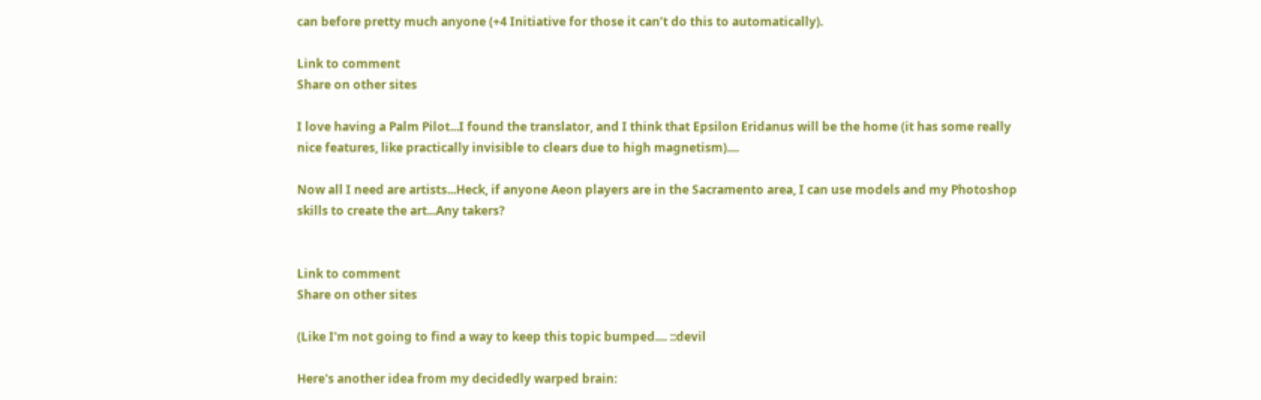can before pretty much anyone (+4 Initiative for those it can’t do this to automatically).

Link to comment
Share on other sites

I love having a Palm Pilot...I found the translator, and I think that Epsilon Eridanus will be the home (it has some really nice features, like practically invisible to clears due to high magnetism)....

Now all I need are artists...Heck, if anyone Aeon players are in the Sacramento area, I can use models and my Photoshop skills to create the art...Any takers?


Link to comment
Share on other sites

(Like I'm not going to find a way to keep this topic bumped.... ::devil

Here's another idea from my decidedly warped brain: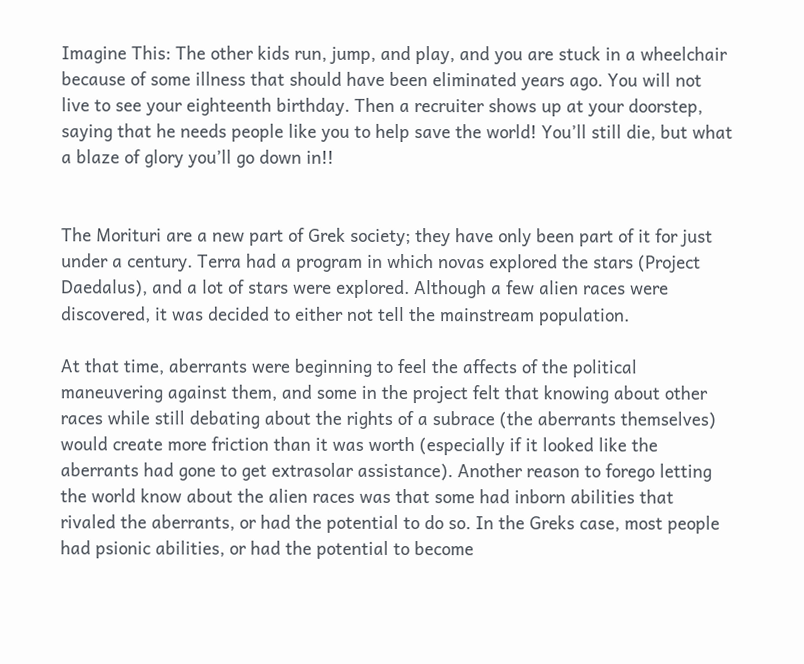Imagine This: The other kids run, jump, and play, and you are stuck in a wheelchair because of some illness that should have been eliminated years ago. You will not live to see your eighteenth birthday. Then a recruiter shows up at your doorstep, saying that he needs people like you to help save the world! You’ll still die, but what a blaze of glory you’ll go down in!!


The Morituri are a new part of Grek society; they have only been part of it for just under a century. Terra had a program in which novas explored the stars (Project Daedalus), and a lot of stars were explored. Although a few alien races were discovered, it was decided to either not tell the mainstream population.

At that time, aberrants were beginning to feel the affects of the political maneuvering against them, and some in the project felt that knowing about other races while still debating about the rights of a subrace (the aberrants themselves) would create more friction than it was worth (especially if it looked like the aberrants had gone to get extrasolar assistance). Another reason to forego letting the world know about the alien races was that some had inborn abilities that rivaled the aberrants, or had the potential to do so. In the Greks case, most people had psionic abilities, or had the potential to become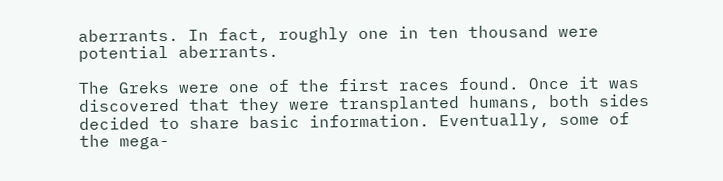aberrants. In fact, roughly one in ten thousand were potential aberrants.

The Greks were one of the first races found. Once it was discovered that they were transplanted humans, both sides decided to share basic information. Eventually, some of the mega-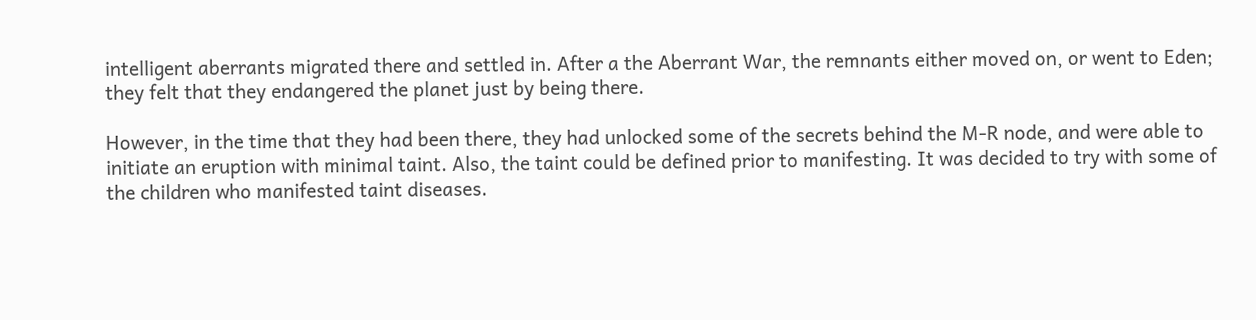intelligent aberrants migrated there and settled in. After a the Aberrant War, the remnants either moved on, or went to Eden; they felt that they endangered the planet just by being there.

However, in the time that they had been there, they had unlocked some of the secrets behind the M-R node, and were able to initiate an eruption with minimal taint. Also, the taint could be defined prior to manifesting. It was decided to try with some of the children who manifested taint diseases.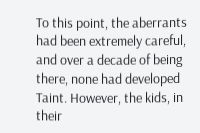To this point, the aberrants had been extremely careful, and over a decade of being there, none had developed Taint. However, the kids, in their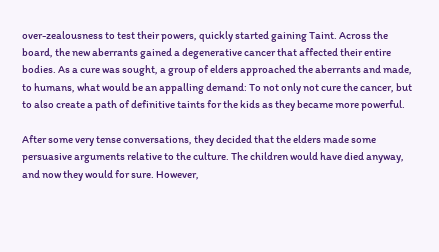over-zealousness to test their powers, quickly started gaining Taint. Across the board, the new aberrants gained a degenerative cancer that affected their entire bodies. As a cure was sought, a group of elders approached the aberrants and made, to humans, what would be an appalling demand: To not only not cure the cancer, but to also create a path of definitive taints for the kids as they became more powerful.

After some very tense conversations, they decided that the elders made some persuasive arguments relative to the culture. The children would have died anyway, and now they would for sure. However,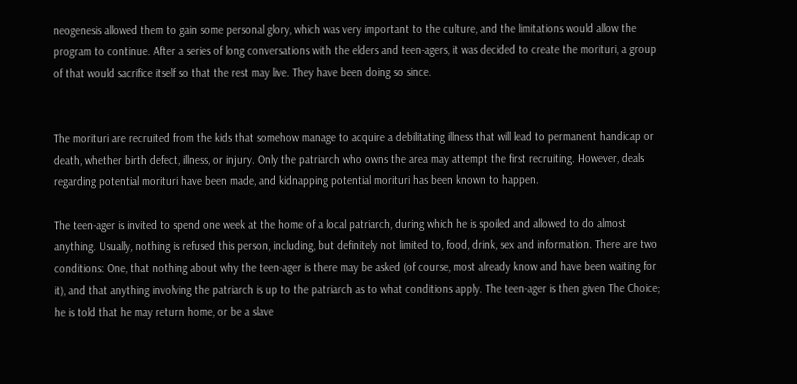neogenesis allowed them to gain some personal glory, which was very important to the culture, and the limitations would allow the program to continue. After a series of long conversations with the elders and teen-agers, it was decided to create the morituri, a group of that would sacrifice itself so that the rest may live. They have been doing so since.


The morituri are recruited from the kids that somehow manage to acquire a debilitating illness that will lead to permanent handicap or death, whether birth defect, illness, or injury. Only the patriarch who owns the area may attempt the first recruiting. However, deals regarding potential morituri have been made, and kidnapping potential morituri has been known to happen.

The teen-ager is invited to spend one week at the home of a local patriarch, during which he is spoiled and allowed to do almost anything. Usually, nothing is refused this person, including, but definitely not limited to, food, drink, sex and information. There are two conditions: One, that nothing about why the teen-ager is there may be asked (of course, most already know and have been waiting for it), and that anything involving the patriarch is up to the patriarch as to what conditions apply. The teen-ager is then given The Choice; he is told that he may return home, or be a slave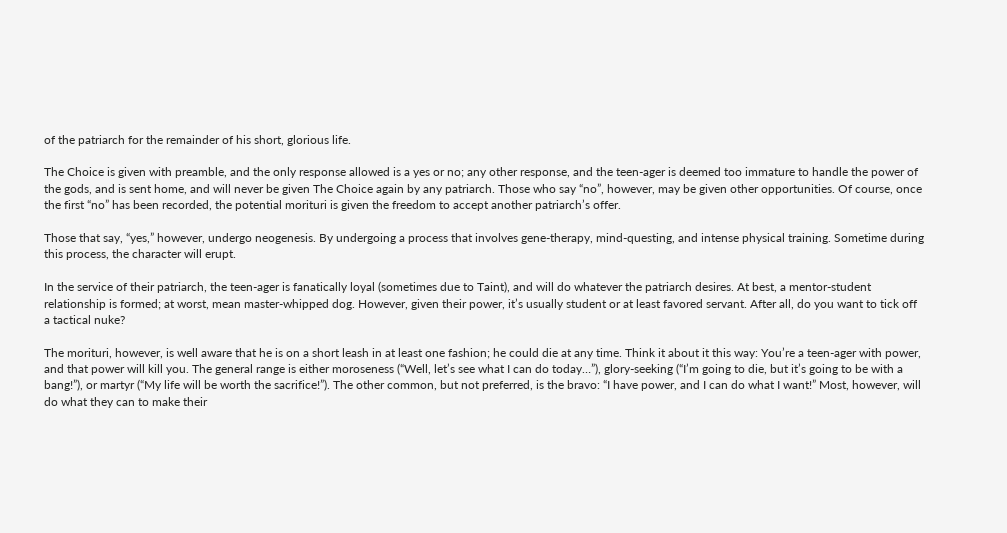of the patriarch for the remainder of his short, glorious life.

The Choice is given with preamble, and the only response allowed is a yes or no; any other response, and the teen-ager is deemed too immature to handle the power of the gods, and is sent home, and will never be given The Choice again by any patriarch. Those who say “no”, however, may be given other opportunities. Of course, once the first “no” has been recorded, the potential morituri is given the freedom to accept another patriarch’s offer.

Those that say, “yes,” however, undergo neogenesis. By undergoing a process that involves gene-therapy, mind-questing, and intense physical training. Sometime during this process, the character will erupt.

In the service of their patriarch, the teen-ager is fanatically loyal (sometimes due to Taint), and will do whatever the patriarch desires. At best, a mentor-student relationship is formed; at worst, mean master-whipped dog. However, given their power, it’s usually student or at least favored servant. After all, do you want to tick off a tactical nuke?

The morituri, however, is well aware that he is on a short leash in at least one fashion; he could die at any time. Think it about it this way: You’re a teen-ager with power, and that power will kill you. The general range is either moroseness (“Well, let’s see what I can do today…”), glory-seeking (“I’m going to die, but it’s going to be with a bang!”), or martyr (“My life will be worth the sacrifice!”). The other common, but not preferred, is the bravo: “I have power, and I can do what I want!” Most, however, will do what they can to make their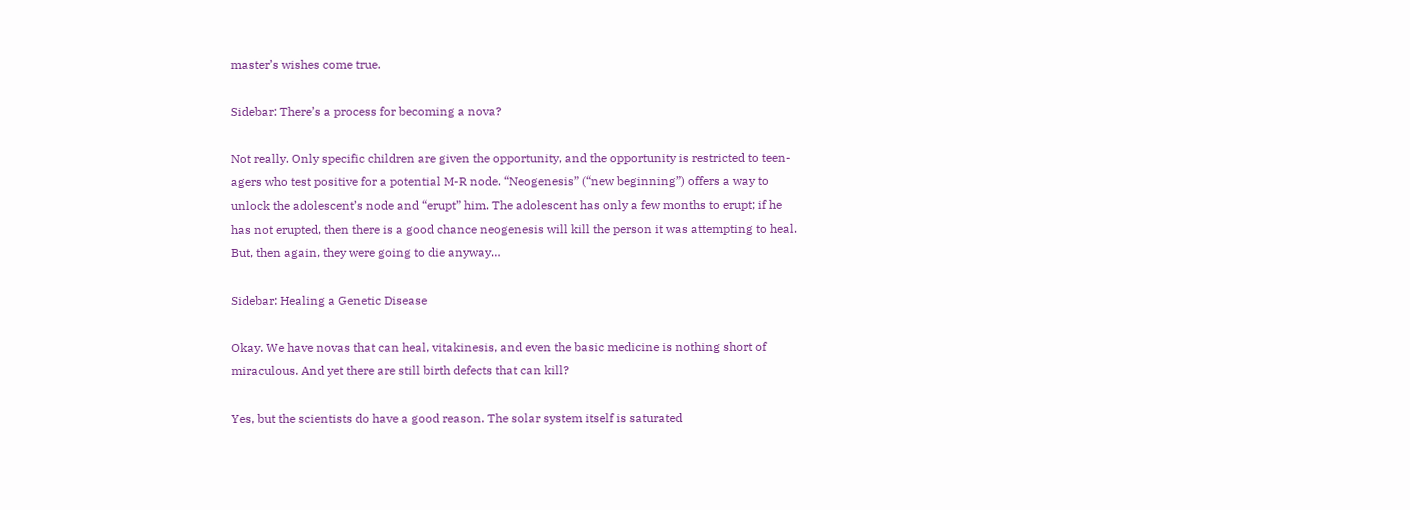master’s wishes come true.

Sidebar: There’s a process for becoming a nova?

Not really. Only specific children are given the opportunity, and the opportunity is restricted to teen-agers who test positive for a potential M-R node. “Neogenesis” (“new beginning”) offers a way to unlock the adolescent’s node and “erupt” him. The adolescent has only a few months to erupt; if he has not erupted, then there is a good chance neogenesis will kill the person it was attempting to heal. But, then again, they were going to die anyway…

Sidebar: Healing a Genetic Disease

Okay. We have novas that can heal, vitakinesis, and even the basic medicine is nothing short of miraculous. And yet there are still birth defects that can kill?

Yes, but the scientists do have a good reason. The solar system itself is saturated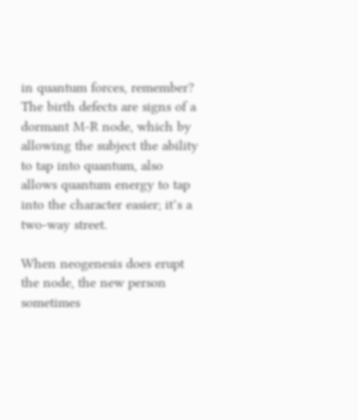in quantum forces, remember? The birth defects are signs of a dormant M-R node, which by allowing the subject the ability to tap into quantum, also allows quantum energy to tap into the character easier; it’s a two-way street.

When neogenesis does erupt the node, the new person sometimes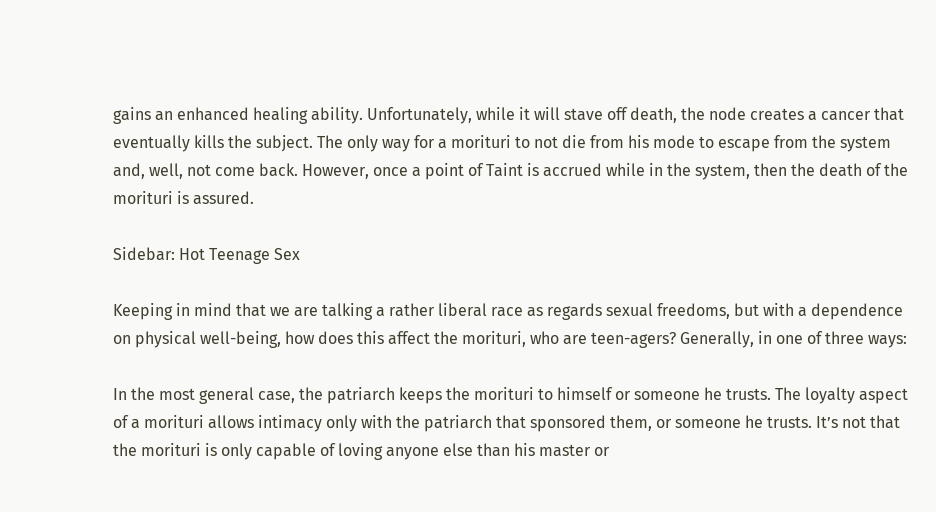gains an enhanced healing ability. Unfortunately, while it will stave off death, the node creates a cancer that eventually kills the subject. The only way for a morituri to not die from his mode to escape from the system and, well, not come back. However, once a point of Taint is accrued while in the system, then the death of the morituri is assured.

Sidebar: Hot Teenage Sex

Keeping in mind that we are talking a rather liberal race as regards sexual freedoms, but with a dependence on physical well-being, how does this affect the morituri, who are teen-agers? Generally, in one of three ways:

In the most general case, the patriarch keeps the morituri to himself or someone he trusts. The loyalty aspect of a morituri allows intimacy only with the patriarch that sponsored them, or someone he trusts. It’s not that the morituri is only capable of loving anyone else than his master or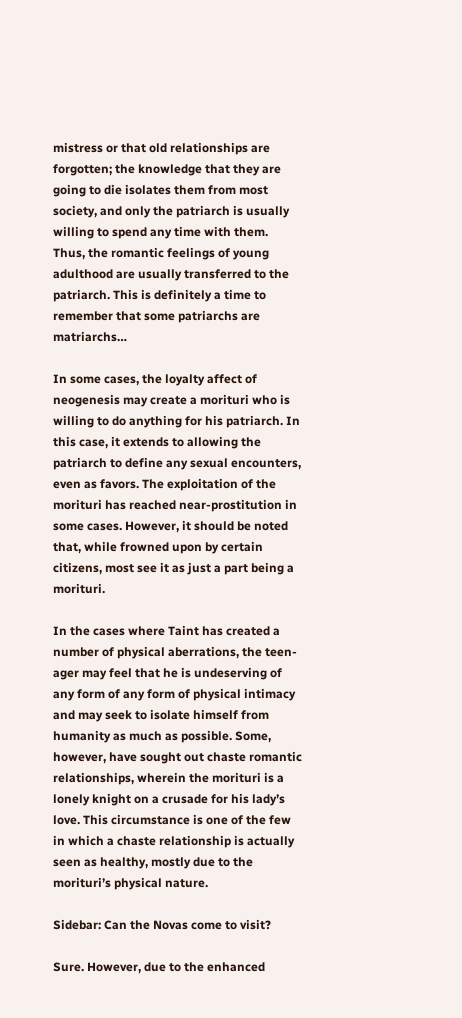mistress or that old relationships are forgotten; the knowledge that they are going to die isolates them from most society, and only the patriarch is usually willing to spend any time with them. Thus, the romantic feelings of young adulthood are usually transferred to the patriarch. This is definitely a time to remember that some patriarchs are matriarchs…

In some cases, the loyalty affect of neogenesis may create a morituri who is willing to do anything for his patriarch. In this case, it extends to allowing the patriarch to define any sexual encounters, even as favors. The exploitation of the morituri has reached near-prostitution in some cases. However, it should be noted that, while frowned upon by certain citizens, most see it as just a part being a morituri.

In the cases where Taint has created a number of physical aberrations, the teen-ager may feel that he is undeserving of any form of any form of physical intimacy and may seek to isolate himself from humanity as much as possible. Some, however, have sought out chaste romantic relationships, wherein the morituri is a lonely knight on a crusade for his lady’s love. This circumstance is one of the few in which a chaste relationship is actually seen as healthy, mostly due to the morituri’s physical nature.

Sidebar: Can the Novas come to visit?

Sure. However, due to the enhanced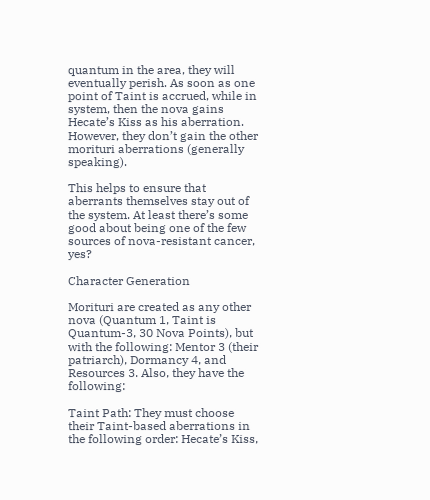quantum in the area, they will eventually perish. As soon as one point of Taint is accrued, while in system, then the nova gains Hecate’s Kiss as his aberration. However, they don’t gain the other morituri aberrations (generally speaking).

This helps to ensure that aberrants themselves stay out of the system. At least there’s some good about being one of the few sources of nova-resistant cancer, yes?

Character Generation

Morituri are created as any other nova (Quantum 1, Taint is Quantum-3, 30 Nova Points), but with the following: Mentor 3 (their patriarch), Dormancy 4, and Resources 3. Also, they have the following:

Taint Path: They must choose their Taint-based aberrations in the following order: Hecate’s Kiss,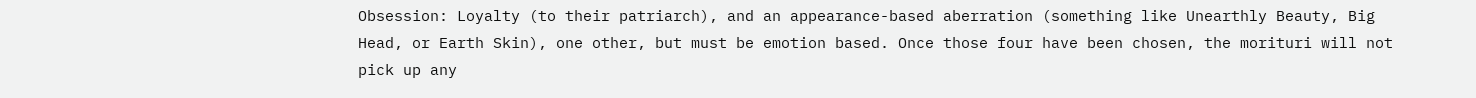Obsession: Loyalty (to their patriarch), and an appearance-based aberration (something like Unearthly Beauty, Big Head, or Earth Skin), one other, but must be emotion based. Once those four have been chosen, the morituri will not pick up any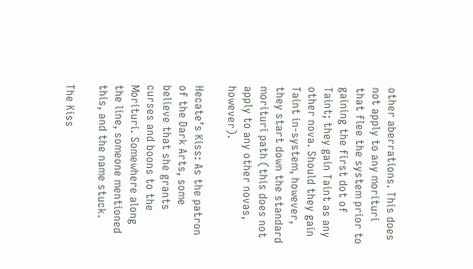other aberrations. This does not apply to any morituri that flee the system prior to gaining the first dot of Taint; they gain Taint as any other nova. Should they gain Taint in-system, however, they start down the standard morituri path (this does not apply to any other novas, however).

Hecate’s Kiss: As the patron of the Dark Arts, some believe that she grants curses and boons to the Morituri. Somewhere along the line, someone mentioned this, and the name stuck.

The Kiss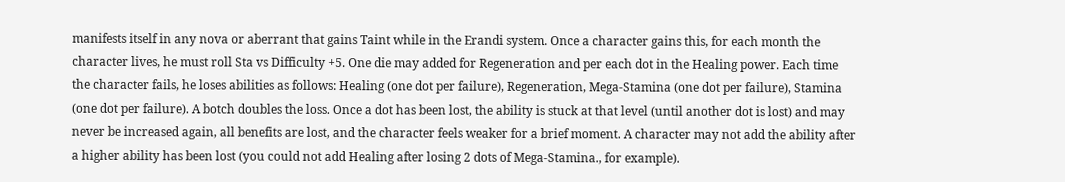manifests itself in any nova or aberrant that gains Taint while in the Erandi system. Once a character gains this, for each month the character lives, he must roll Sta vs Difficulty +5. One die may added for Regeneration and per each dot in the Healing power. Each time the character fails, he loses abilities as follows: Healing (one dot per failure), Regeneration, Mega-Stamina (one dot per failure), Stamina (one dot per failure). A botch doubles the loss. Once a dot has been lost, the ability is stuck at that level (until another dot is lost) and may never be increased again, all benefits are lost, and the character feels weaker for a brief moment. A character may not add the ability after a higher ability has been lost (you could not add Healing after losing 2 dots of Mega-Stamina., for example).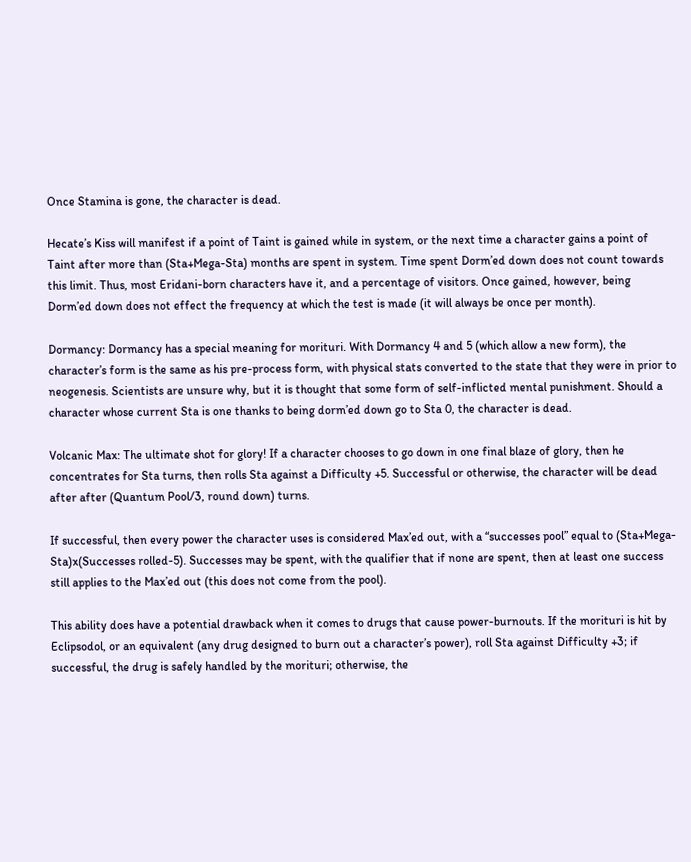Once Stamina is gone, the character is dead.

Hecate’s Kiss will manifest if a point of Taint is gained while in system, or the next time a character gains a point of Taint after more than (Sta+Mega-Sta) months are spent in system. Time spent Dorm’ed down does not count towards this limit. Thus, most Eridani-born characters have it, and a percentage of visitors. Once gained, however, being Dorm’ed down does not effect the frequency at which the test is made (it will always be once per month).

Dormancy: Dormancy has a special meaning for morituri. With Dormancy 4 and 5 (which allow a new form), the character’s form is the same as his pre-process form, with physical stats converted to the state that they were in prior to neogenesis. Scientists are unsure why, but it is thought that some form of self-inflicted mental punishment. Should a character whose current Sta is one thanks to being dorm’ed down go to Sta 0, the character is dead.

Volcanic Max: The ultimate shot for glory! If a character chooses to go down in one final blaze of glory, then he concentrates for Sta turns, then rolls Sta against a Difficulty +5. Successful or otherwise, the character will be dead after after (Quantum Pool/3, round down) turns.

If successful, then every power the character uses is considered Max’ed out, with a “successes pool” equal to (Sta+Mega-Sta)x(Successes rolled-5). Successes may be spent, with the qualifier that if none are spent, then at least one success still applies to the Max’ed out (this does not come from the pool).

This ability does have a potential drawback when it comes to drugs that cause power-burnouts. If the morituri is hit by Eclipsodol, or an equivalent (any drug designed to burn out a character’s power), roll Sta against Difficulty +3; if successful, the drug is safely handled by the morituri; otherwise, the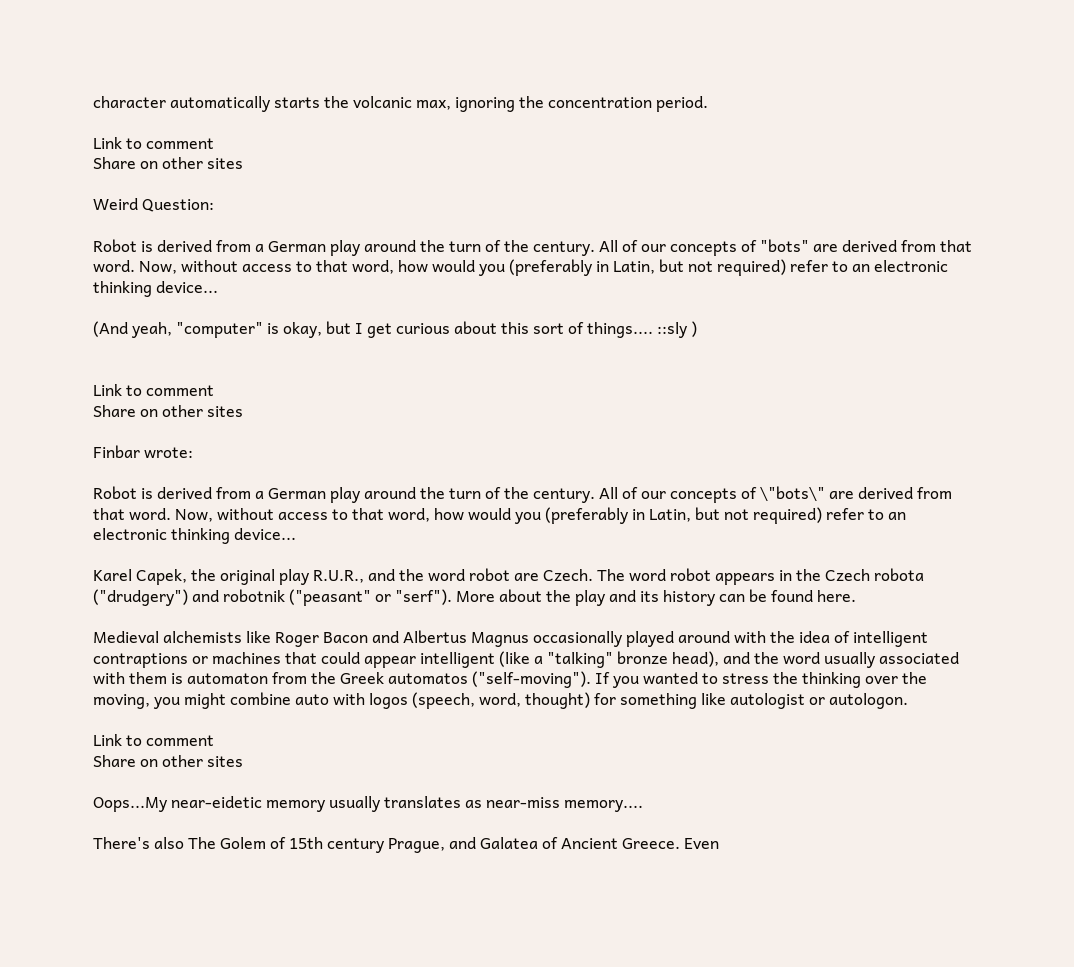character automatically starts the volcanic max, ignoring the concentration period.

Link to comment
Share on other sites

Weird Question:

Robot is derived from a German play around the turn of the century. All of our concepts of "bots" are derived from that word. Now, without access to that word, how would you (preferably in Latin, but not required) refer to an electronic thinking device...

(And yeah, "computer" is okay, but I get curious about this sort of things.... ::sly )


Link to comment
Share on other sites

Finbar wrote:

Robot is derived from a German play around the turn of the century. All of our concepts of \"bots\" are derived from that word. Now, without access to that word, how would you (preferably in Latin, but not required) refer to an electronic thinking device...

Karel Capek, the original play R.U.R., and the word robot are Czech. The word robot appears in the Czech robota ("drudgery") and robotnik ("peasant" or "serf"). More about the play and its history can be found here.

Medieval alchemists like Roger Bacon and Albertus Magnus occasionally played around with the idea of intelligent contraptions or machines that could appear intelligent (like a "talking" bronze head), and the word usually associated with them is automaton from the Greek automatos ("self-moving"). If you wanted to stress the thinking over the moving, you might combine auto with logos (speech, word, thought) for something like autologist or autologon.

Link to comment
Share on other sites

Oops...My near-eidetic memory usually translates as near-miss memory....

There's also The Golem of 15th century Prague, and Galatea of Ancient Greece. Even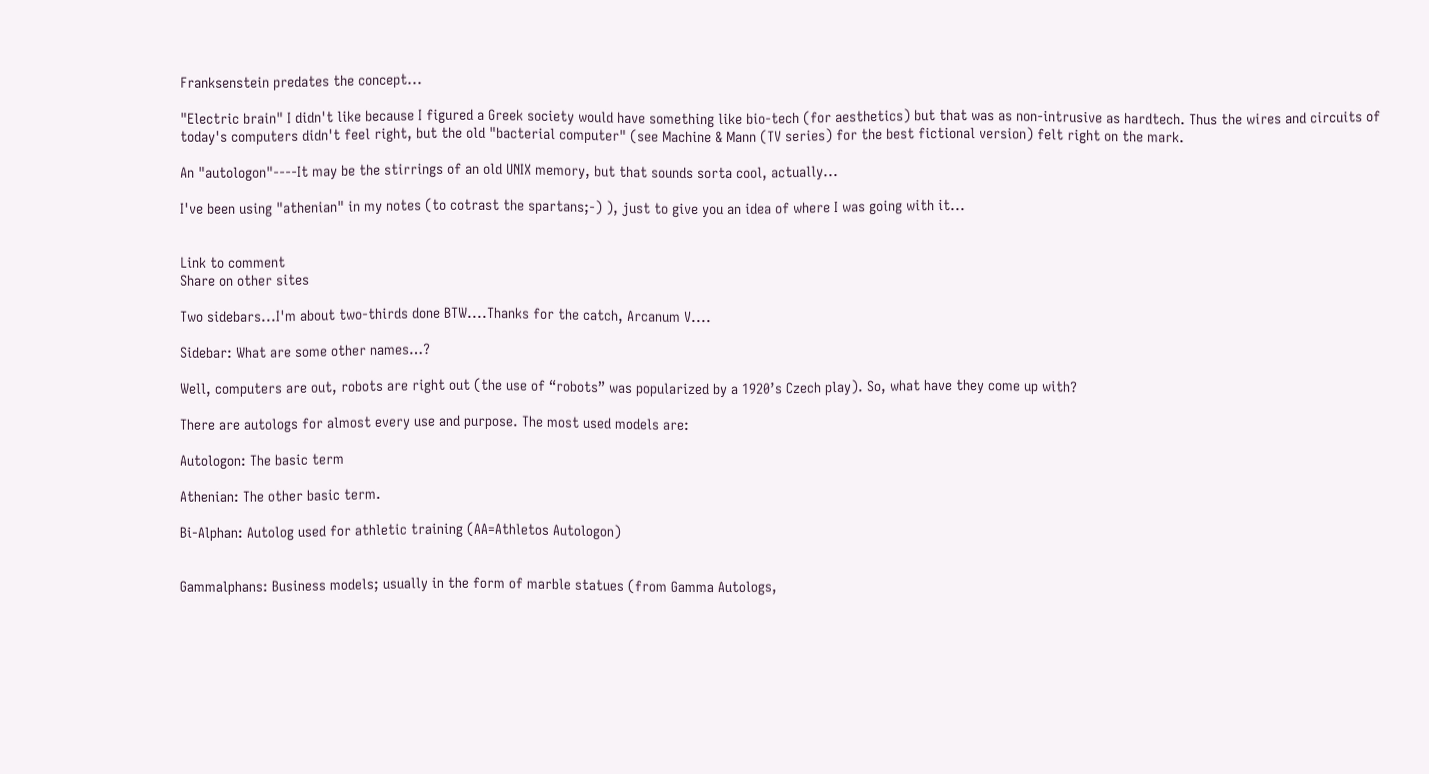Franksenstein predates the concept...

"Electric brain" I didn't like because I figured a Greek society would have something like bio-tech (for aesthetics) but that was as non-intrusive as hardtech. Thus the wires and circuits of today's computers didn't feel right, but the old "bacterial computer" (see Machine & Mann (TV series) for the best fictional version) felt right on the mark.

An "autologon"----It may be the stirrings of an old UNIX memory, but that sounds sorta cool, actually...

I've been using "athenian" in my notes (to cotrast the spartans;-) ), just to give you an idea of where I was going with it...


Link to comment
Share on other sites

Two sidebars...I'm about two-thirds done BTW....Thanks for the catch, Arcanum V....

Sidebar: What are some other names…?

Well, computers are out, robots are right out (the use of “robots” was popularized by a 1920’s Czech play). So, what have they come up with?

There are autologs for almost every use and purpose. The most used models are:

Autologon: The basic term

Athenian: The other basic term.

Bi-Alphan: Autolog used for athletic training (AA=Athletos Autologon)


Gammalphans: Business models; usually in the form of marble statues (from Gamma Autologs,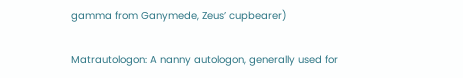gamma from Ganymede, Zeus’ cupbearer)

Matrautologon: A nanny autologon, generally used for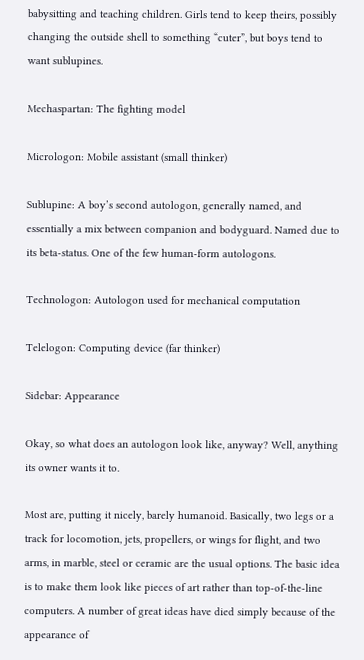babysitting and teaching children. Girls tend to keep theirs, possibly changing the outside shell to something “cuter”, but boys tend to want sublupines.

Mechaspartan: The fighting model

Micrologon: Mobile assistant (small thinker)

Sublupine: A boy’s second autologon, generally named, and essentially a mix between companion and bodyguard. Named due to its beta-status. One of the few human-form autologons.

Technologon: Autologon used for mechanical computation

Telelogon: Computing device (far thinker)

Sidebar: Appearance

Okay, so what does an autologon look like, anyway? Well, anything its owner wants it to.

Most are, putting it nicely, barely humanoid. Basically, two legs or a track for locomotion, jets, propellers, or wings for flight, and two arms, in marble, steel or ceramic are the usual options. The basic idea is to make them look like pieces of art rather than top-of-the-line computers. A number of great ideas have died simply because of the appearance of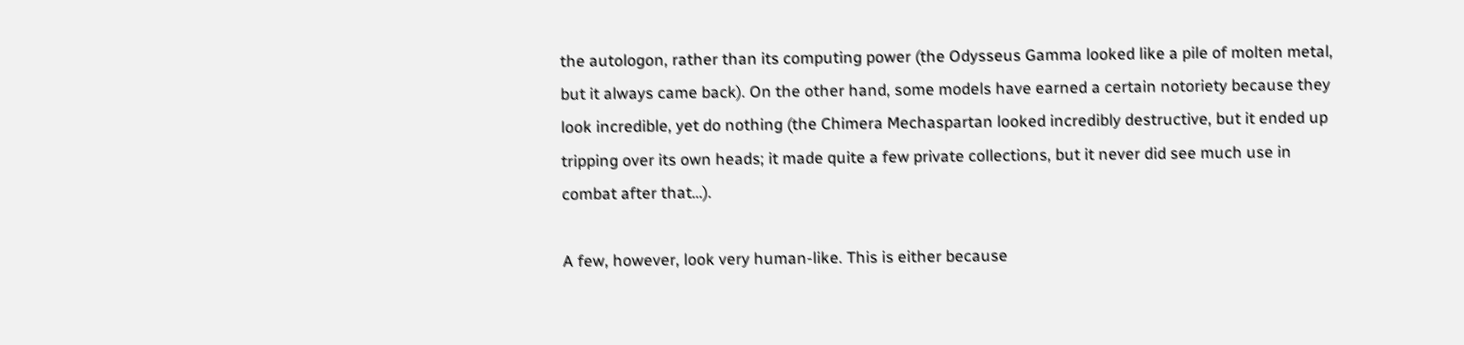the autologon, rather than its computing power (the Odysseus Gamma looked like a pile of molten metal, but it always came back). On the other hand, some models have earned a certain notoriety because they look incredible, yet do nothing (the Chimera Mechaspartan looked incredibly destructive, but it ended up tripping over its own heads; it made quite a few private collections, but it never did see much use in combat after that…).

A few, however, look very human-like. This is either because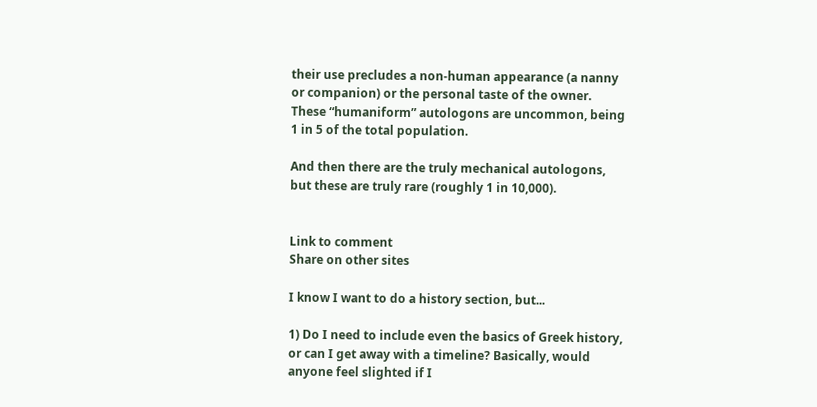their use precludes a non-human appearance (a nanny or companion) or the personal taste of the owner. These “humaniform” autologons are uncommon, being 1 in 5 of the total population.

And then there are the truly mechanical autologons, but these are truly rare (roughly 1 in 10,000).


Link to comment
Share on other sites

I know I want to do a history section, but...

1) Do I need to include even the basics of Greek history, or can I get away with a timeline? Basically, would anyone feel slighted if I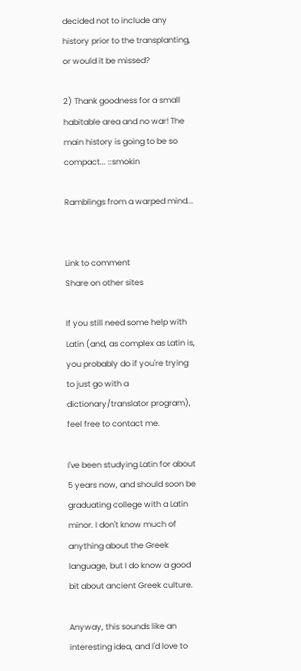decided not to include any history prior to the transplanting, or would it be missed?

2) Thank goodness for a small habitable area and no war! The main history is going to be so compact... ::smokin

Ramblings from a warped mind...


Link to comment
Share on other sites

If you still need some help with Latin (and, as complex as Latin is, you probably do if you're trying to just go with a dictionary/translator program), feel free to contact me.

I've been studying Latin for about 5 years now, and should soon be graduating college with a Latin minor. I don't know much of anything about the Greek language, but I do know a good bit about ancient Greek culture.

Anyway, this sounds like an interesting idea, and I'd love to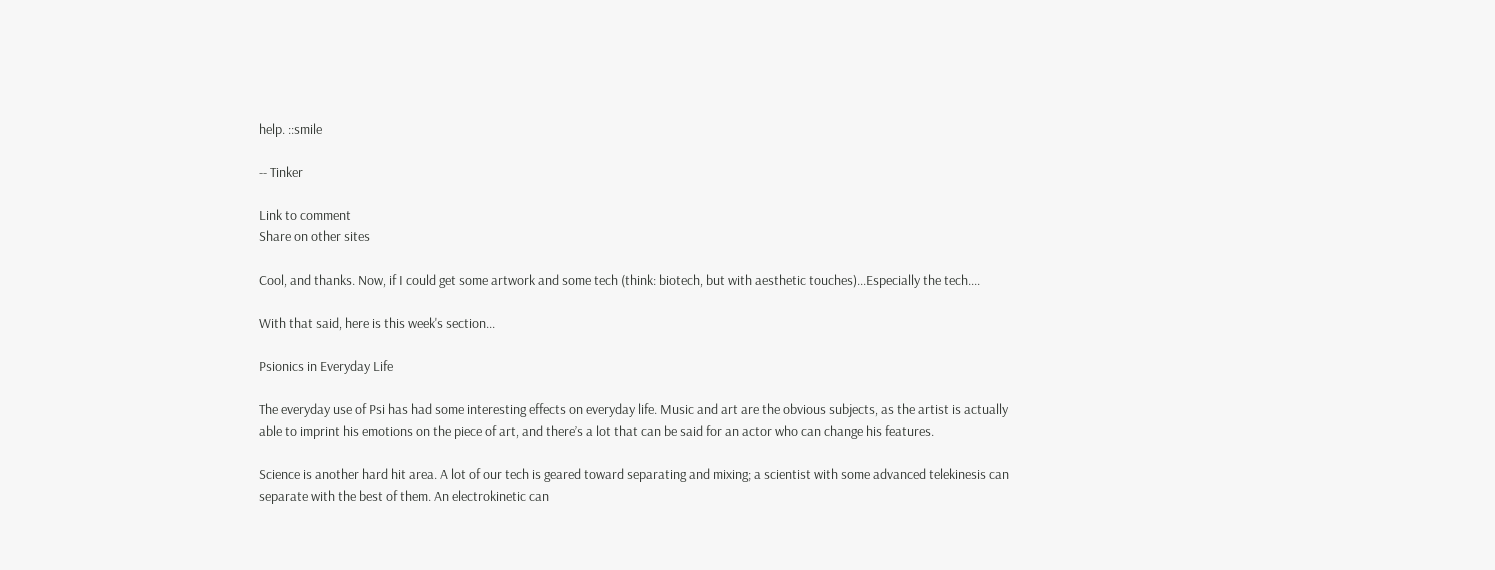help. ::smile

-- Tinker

Link to comment
Share on other sites

Cool, and thanks. Now, if I could get some artwork and some tech (think: biotech, but with aesthetic touches)...Especially the tech....

With that said, here is this week's section...

Psionics in Everyday Life

The everyday use of Psi has had some interesting effects on everyday life. Music and art are the obvious subjects, as the artist is actually able to imprint his emotions on the piece of art, and there’s a lot that can be said for an actor who can change his features.

Science is another hard hit area. A lot of our tech is geared toward separating and mixing; a scientist with some advanced telekinesis can separate with the best of them. An electrokinetic can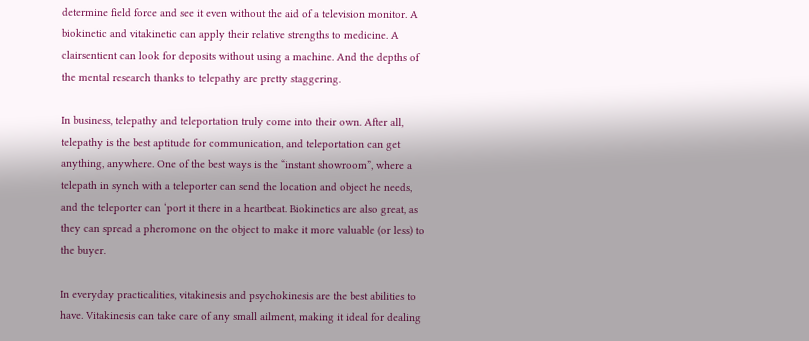determine field force and see it even without the aid of a television monitor. A biokinetic and vitakinetic can apply their relative strengths to medicine. A clairsentient can look for deposits without using a machine. And the depths of the mental research thanks to telepathy are pretty staggering.

In business, telepathy and teleportation truly come into their own. After all, telepathy is the best aptitude for communication, and teleportation can get anything, anywhere. One of the best ways is the “instant showroom”, where a telepath in synch with a teleporter can send the location and object he needs, and the teleporter can ‘port it there in a heartbeat. Biokinetics are also great, as they can spread a pheromone on the object to make it more valuable (or less) to the buyer.

In everyday practicalities, vitakinesis and psychokinesis are the best abilities to have. Vitakinesis can take care of any small ailment, making it ideal for dealing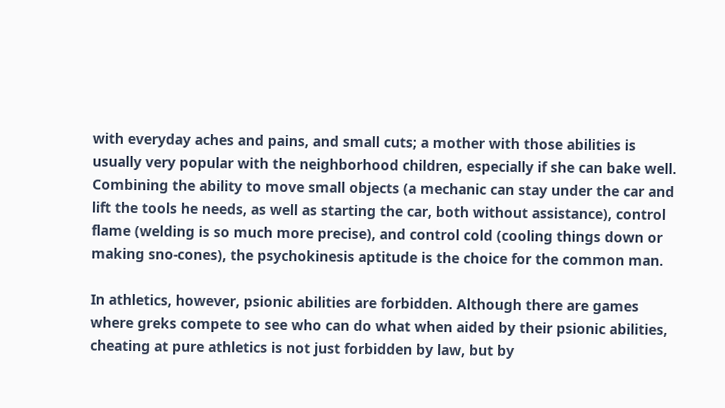with everyday aches and pains, and small cuts; a mother with those abilities is usually very popular with the neighborhood children, especially if she can bake well. Combining the ability to move small objects (a mechanic can stay under the car and lift the tools he needs, as well as starting the car, both without assistance), control flame (welding is so much more precise), and control cold (cooling things down or making sno-cones), the psychokinesis aptitude is the choice for the common man.

In athletics, however, psionic abilities are forbidden. Although there are games where greks compete to see who can do what when aided by their psionic abilities, cheating at pure athletics is not just forbidden by law, but by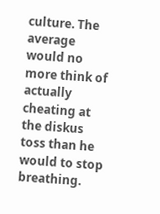culture. The average would no more think of actually cheating at the diskus toss than he would to stop breathing.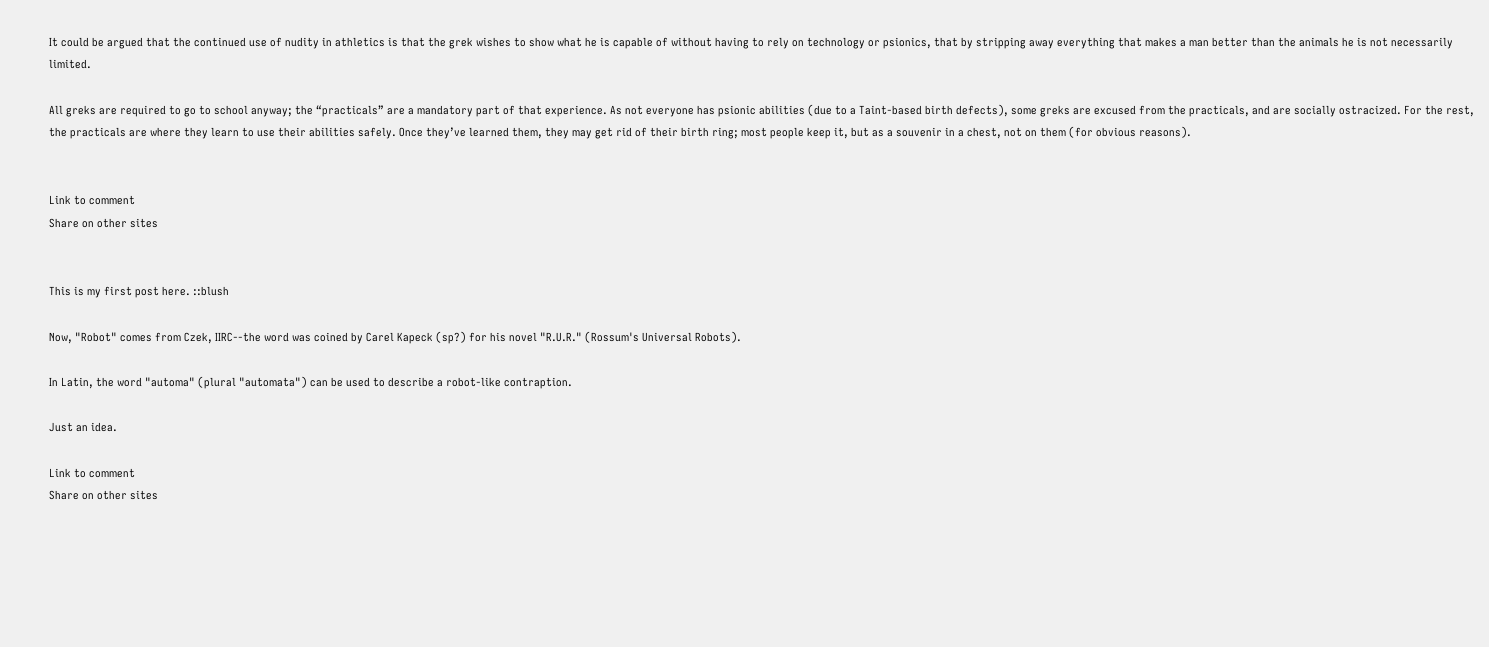It could be argued that the continued use of nudity in athletics is that the grek wishes to show what he is capable of without having to rely on technology or psionics, that by stripping away everything that makes a man better than the animals he is not necessarily limited.

All greks are required to go to school anyway; the “practicals” are a mandatory part of that experience. As not everyone has psionic abilities (due to a Taint-based birth defects), some greks are excused from the practicals, and are socially ostracized. For the rest, the practicals are where they learn to use their abilities safely. Once they’ve learned them, they may get rid of their birth ring; most people keep it, but as a souvenir in a chest, not on them (for obvious reasons).


Link to comment
Share on other sites


This is my first post here. ::blush

Now, "Robot" comes from Czek, IIRC--the word was coined by Carel Kapeck (sp?) for his novel "R.U.R." (Rossum's Universal Robots).

In Latin, the word "automa" (plural "automata") can be used to describe a robot-like contraption.

Just an idea.

Link to comment
Share on other sites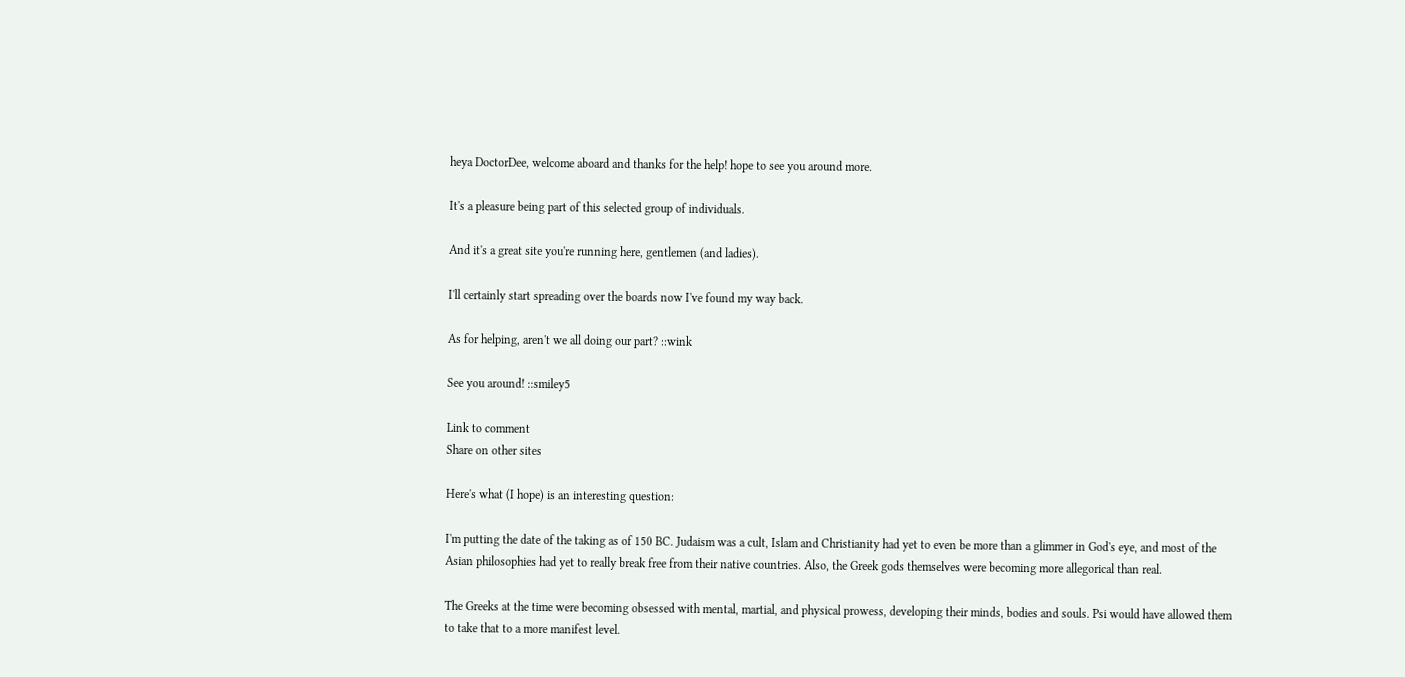heya DoctorDee, welcome aboard and thanks for the help! hope to see you around more.

It's a pleasure being part of this selected group of individuals.

And it's a great site you're running here, gentlemen (and ladies).

I'll certainly start spreading over the boards now I've found my way back.

As for helping, aren't we all doing our part? ::wink

See you around! ::smiley5

Link to comment
Share on other sites

Here's what (I hope) is an interesting question:

I'm putting the date of the taking as of 150 BC. Judaism was a cult, Islam and Christianity had yet to even be more than a glimmer in God's eye, and most of the Asian philosophies had yet to really break free from their native countries. Also, the Greek gods themselves were becoming more allegorical than real.

The Greeks at the time were becoming obsessed with mental, martial, and physical prowess, developing their minds, bodies and souls. Psi would have allowed them to take that to a more manifest level.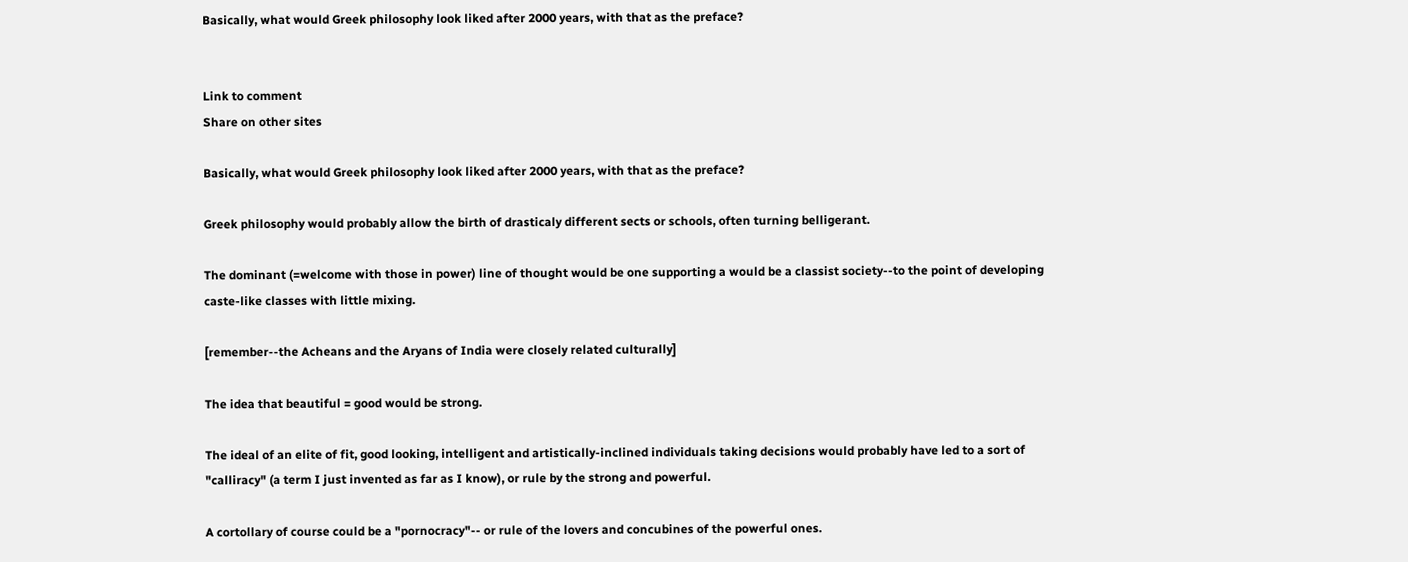Basically, what would Greek philosophy look liked after 2000 years, with that as the preface?


Link to comment
Share on other sites

Basically, what would Greek philosophy look liked after 2000 years, with that as the preface?

Greek philosophy would probably allow the birth of drasticaly different sects or schools, often turning belligerant.

The dominant (=welcome with those in power) line of thought would be one supporting a would be a classist society--to the point of developing caste-like classes with little mixing.

[remember--the Acheans and the Aryans of India were closely related culturally]

The idea that beautiful = good would be strong.

The ideal of an elite of fit, good looking, intelligent and artistically-inclined individuals taking decisions would probably have led to a sort of "calliracy" (a term I just invented as far as I know), or rule by the strong and powerful.

A cortollary of course could be a "pornocracy"-- or rule of the lovers and concubines of the powerful ones.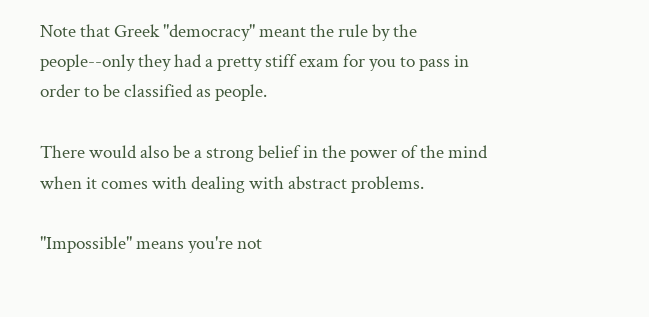Note that Greek "democracy" meant the rule by the people--only they had a pretty stiff exam for you to pass in order to be classified as people.

There would also be a strong belief in the power of the mind when it comes with dealing with abstract problems.

"Impossible" means you're not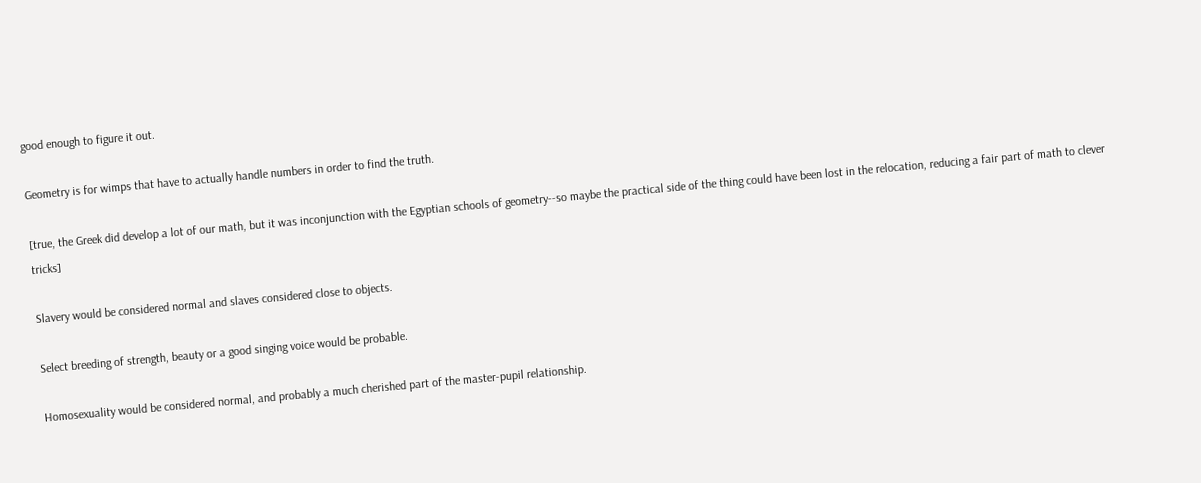good enough to figure it out.

Geometry is for wimps that have to actually handle numbers in order to find the truth.

[true, the Greek did develop a lot of our math, but it was inconjunction with the Egyptian schools of geometry--so maybe the practical side of the thing could have been lost in the relocation, reducing a fair part of math to clever tricks]

Slavery would be considered normal and slaves considered close to objects.

Select breeding of strength, beauty or a good singing voice would be probable.

Homosexuality would be considered normal, and probably a much cherished part of the master-pupil relationship.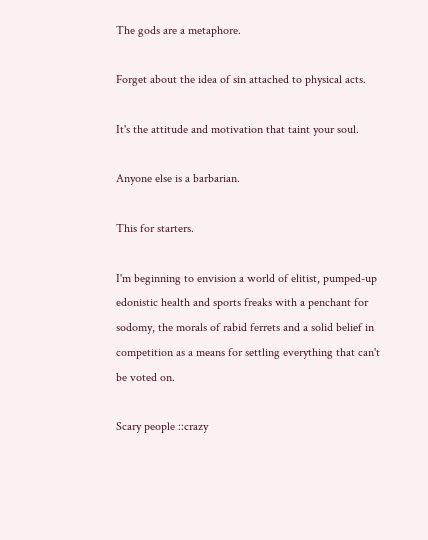The gods are a metaphore.

Forget about the idea of sin attached to physical acts.

It's the attitude and motivation that taint your soul.

Anyone else is a barbarian.

This for starters.

I'm beginning to envision a world of elitist, pumped-up edonistic health and sports freaks with a penchant for sodomy, the morals of rabid ferrets and a solid belief in competition as a means for settling everything that can't be voted on.

Scary people ::crazy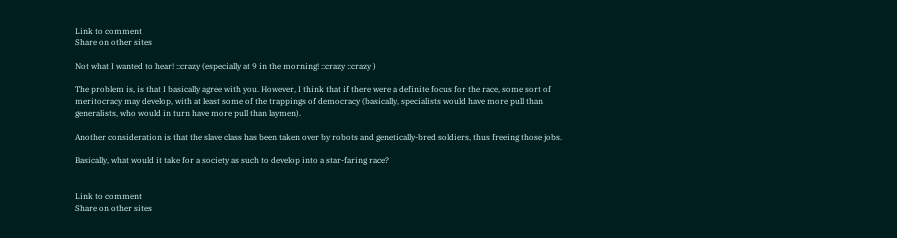Link to comment
Share on other sites

Not what I wanted to hear! ::crazy (especially at 9 in the morning! ::crazy ::crazy )

The problem is, is that I basically agree with you. However, I think that if there were a definite focus for the race, some sort of meritocracy may develop, with at least some of the trappings of democracy (basically, specialists would have more pull than generalists, who would in turn have more pull than laymen).

Another consideration is that the slave class has been taken over by robots and genetically-bred soldiers, thus freeing those jobs.

Basically, what would it take for a society as such to develop into a star-faring race?


Link to comment
Share on other sites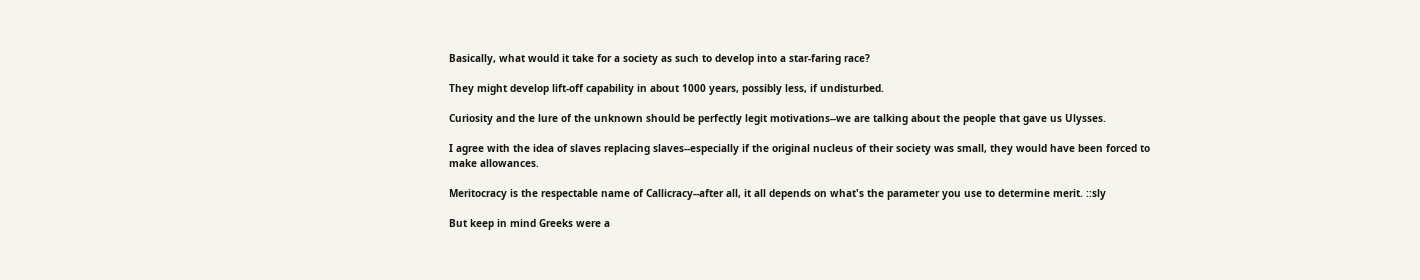Basically, what would it take for a society as such to develop into a star-faring race?

They might develop lift-off capability in about 1000 years, possibly less, if undisturbed.

Curiosity and the lure of the unknown should be perfectly legit motivations--we are talking about the people that gave us Ulysses.

I agree with the idea of slaves replacing slaves--especially if the original nucleus of their society was small, they would have been forced to make allowances.

Meritocracy is the respectable name of Callicracy--after all, it all depends on what's the parameter you use to determine merit. ::sly

But keep in mind Greeks were a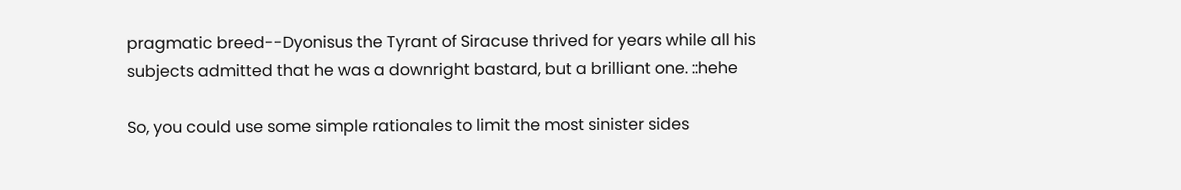pragmatic breed--Dyonisus the Tyrant of Siracuse thrived for years while all his subjects admitted that he was a downright bastard, but a brilliant one. ::hehe

So, you could use some simple rationales to limit the most sinister sides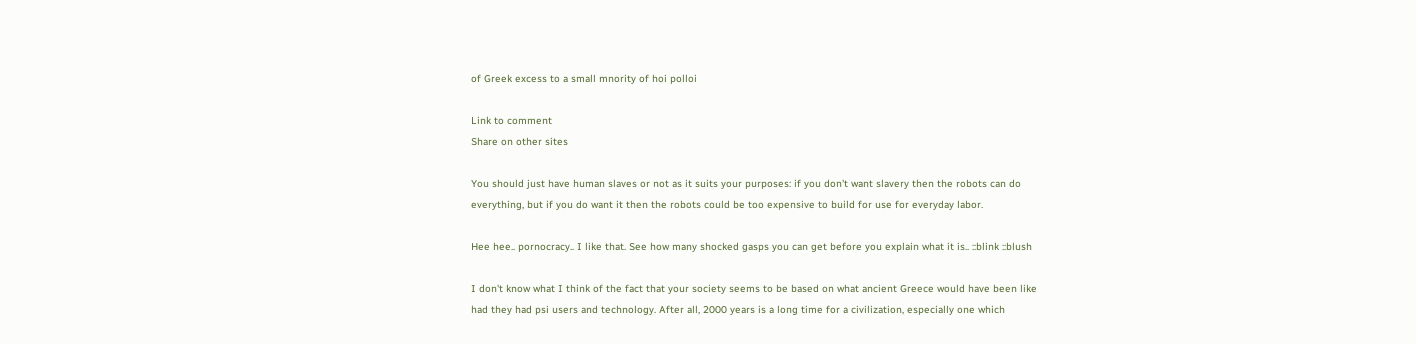of Greek excess to a small mnority of hoi polloi

Link to comment
Share on other sites

You should just have human slaves or not as it suits your purposes: if you don't want slavery then the robots can do everything, but if you do want it then the robots could be too expensive to build for use for everyday labor.

Hee hee.. pornocracy.. I like that. See how many shocked gasps you can get before you explain what it is.. ::blink ::blush

I don't know what I think of the fact that your society seems to be based on what ancient Greece would have been like had they had psi users and technology. After all, 2000 years is a long time for a civilization, especially one which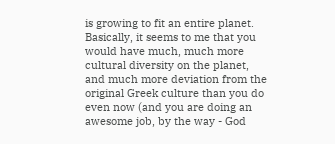is growing to fit an entire planet. Basically, it seems to me that you would have much, much more cultural diversity on the planet, and much more deviation from the original Greek culture than you do even now (and you are doing an awesome job, by the way - God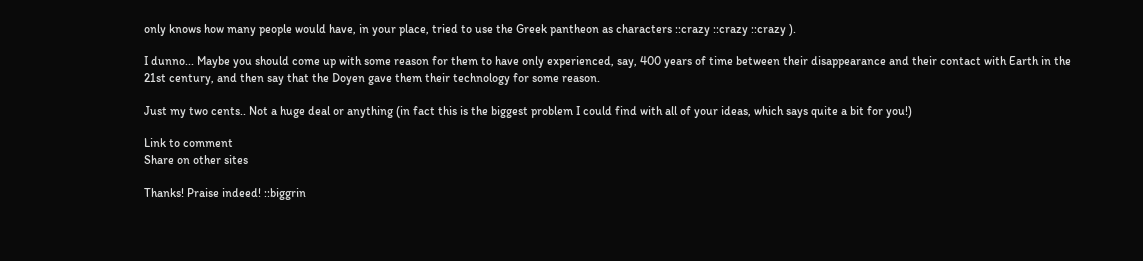only knows how many people would have, in your place, tried to use the Greek pantheon as characters ::crazy ::crazy ::crazy ).

I dunno... Maybe you should come up with some reason for them to have only experienced, say, 400 years of time between their disappearance and their contact with Earth in the 21st century, and then say that the Doyen gave them their technology for some reason.

Just my two cents.. Not a huge deal or anything (in fact this is the biggest problem I could find with all of your ideas, which says quite a bit for you!)

Link to comment
Share on other sites

Thanks! Praise indeed! ::biggrin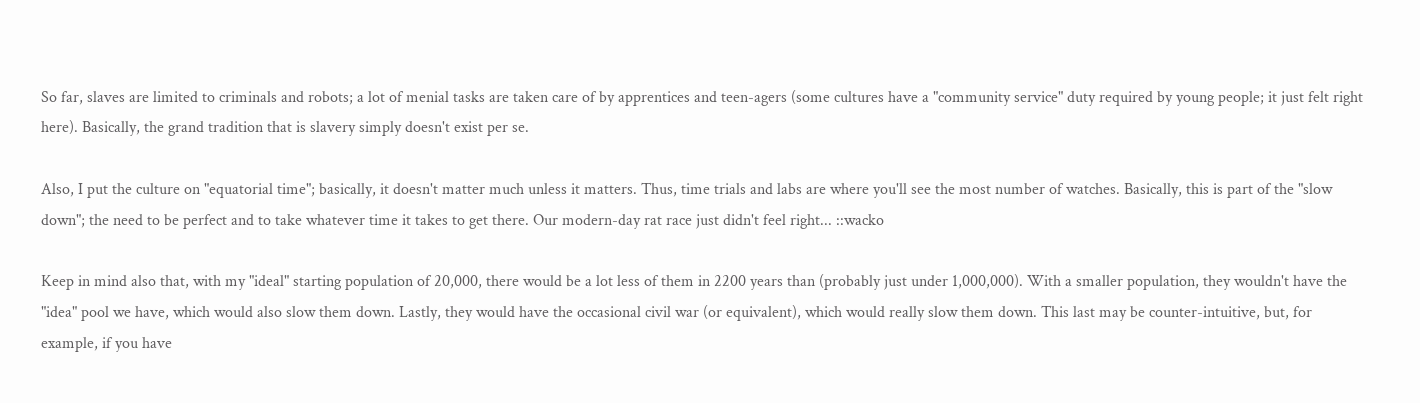So far, slaves are limited to criminals and robots; a lot of menial tasks are taken care of by apprentices and teen-agers (some cultures have a "community service" duty required by young people; it just felt right here). Basically, the grand tradition that is slavery simply doesn't exist per se.

Also, I put the culture on "equatorial time"; basically, it doesn't matter much unless it matters. Thus, time trials and labs are where you'll see the most number of watches. Basically, this is part of the "slow down"; the need to be perfect and to take whatever time it takes to get there. Our modern-day rat race just didn't feel right... ::wacko

Keep in mind also that, with my "ideal" starting population of 20,000, there would be a lot less of them in 2200 years than (probably just under 1,000,000). With a smaller population, they wouldn't have the "idea" pool we have, which would also slow them down. Lastly, they would have the occasional civil war (or equivalent), which would really slow them down. This last may be counter-intuitive, but, for example, if you have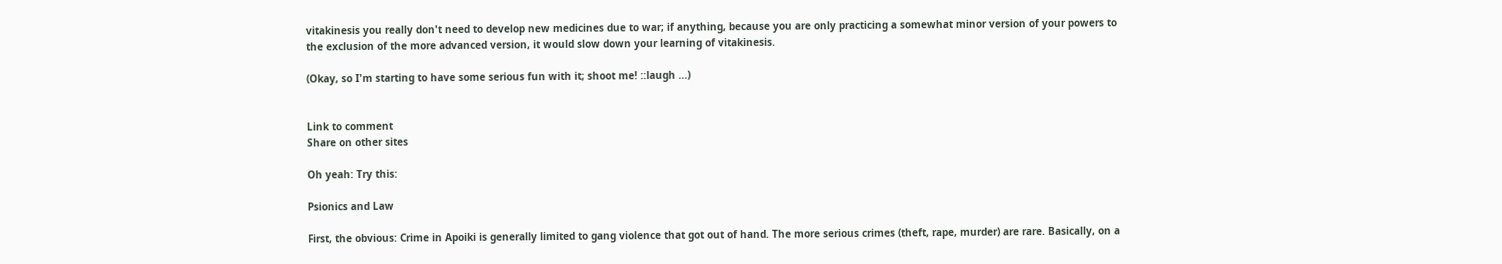vitakinesis you really don't need to develop new medicines due to war; if anything, because you are only practicing a somewhat minor version of your powers to the exclusion of the more advanced version, it would slow down your learning of vitakinesis.

(Okay, so I'm starting to have some serious fun with it; shoot me! ::laugh ...)


Link to comment
Share on other sites

Oh yeah: Try this:

Psionics and Law

First, the obvious: Crime in Apoiki is generally limited to gang violence that got out of hand. The more serious crimes (theft, rape, murder) are rare. Basically, on a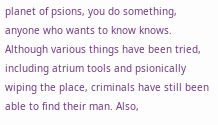planet of psions, you do something, anyone who wants to know knows. Although various things have been tried, including atrium tools and psionically wiping the place, criminals have still been able to find their man. Also,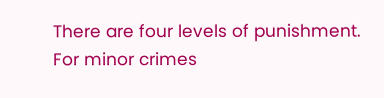There are four levels of punishment. For minor crimes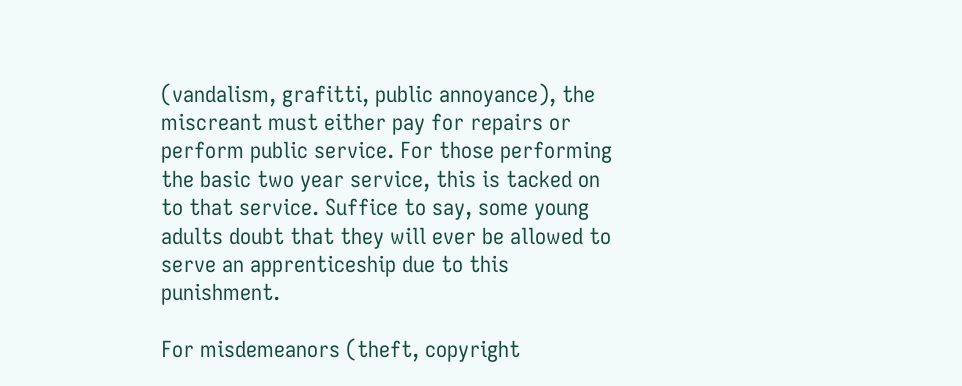(vandalism, grafitti, public annoyance), the miscreant must either pay for repairs or perform public service. For those performing the basic two year service, this is tacked on to that service. Suffice to say, some young adults doubt that they will ever be allowed to serve an apprenticeship due to this punishment.

For misdemeanors (theft, copyright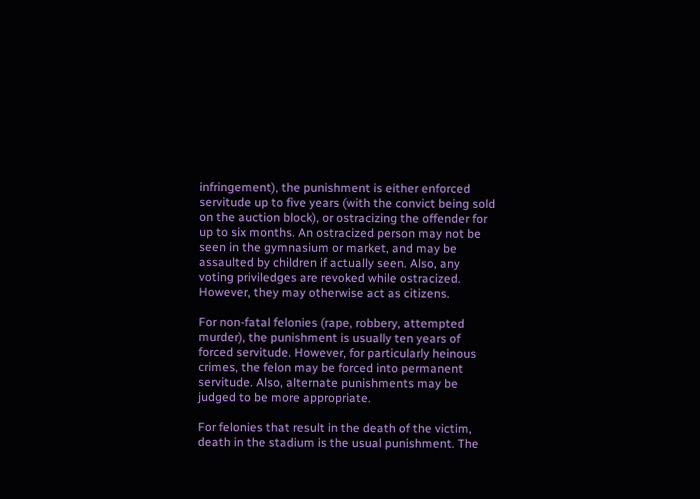infringement), the punishment is either enforced servitude up to five years (with the convict being sold on the auction block), or ostracizing the offender for up to six months. An ostracized person may not be seen in the gymnasium or market, and may be assaulted by children if actually seen. Also, any voting priviledges are revoked while ostracized. However, they may otherwise act as citizens.

For non-fatal felonies (rape, robbery, attempted murder), the punishment is usually ten years of forced servitude. However, for particularly heinous crimes, the felon may be forced into permanent servitude. Also, alternate punishments may be judged to be more appropriate.

For felonies that result in the death of the victim, death in the stadium is the usual punishment. The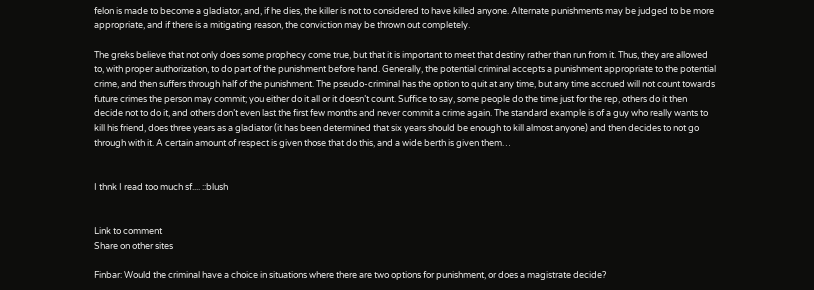felon is made to become a gladiator, and, if he dies, the killer is not to considered to have killed anyone. Alternate punishments may be judged to be more appropriate, and if there is a mitigating reason, the conviction may be thrown out completely.

The greks believe that not only does some prophecy come true, but that it is important to meet that destiny rather than run from it. Thus, they are allowed to, with proper authorization, to do part of the punishment before hand. Generally, the potential criminal accepts a punishment appropriate to the potential crime, and then suffers through half of the punishment. The pseudo-criminal has the option to quit at any time, but any time accrued will not count towards future crimes the person may commit; you either do it all or it doesn’t count. Suffice to say, some people do the time just for the rep, others do it then decide not to do it, and others don’t even last the first few months and never commit a crime again. The standard example is of a guy who really wants to kill his friend, does three years as a gladiator (it has been determined that six years should be enough to kill almost anyone) and then decides to not go through with it. A certain amount of respect is given those that do this, and a wide berth is given them…


I thnk I read too much sf.... ::blush


Link to comment
Share on other sites

Finbar: Would the criminal have a choice in situations where there are two options for punishment, or does a magistrate decide?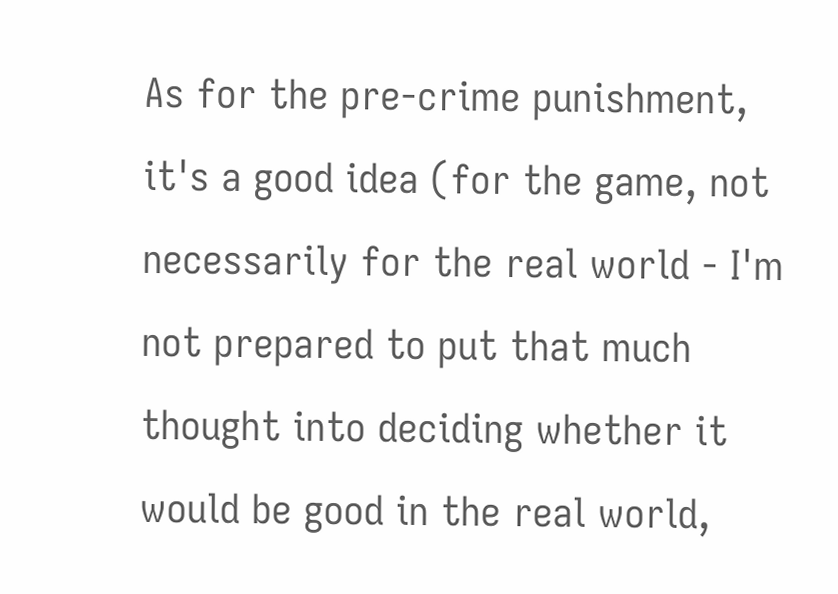As for the pre-crime punishment, it's a good idea (for the game, not necessarily for the real world - I'm not prepared to put that much thought into deciding whether it would be good in the real world,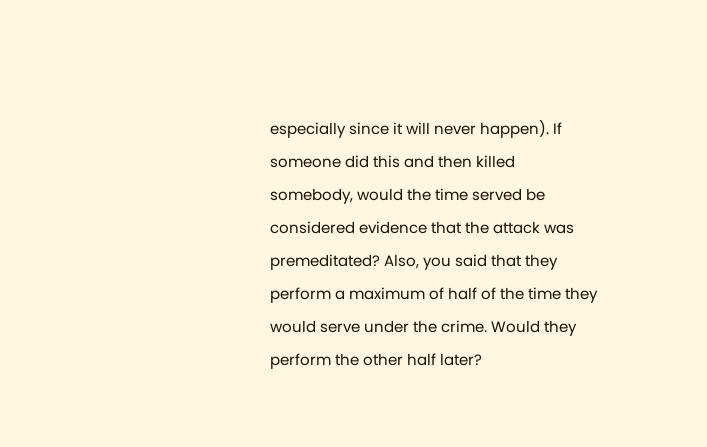especially since it will never happen). If someone did this and then killed somebody, would the time served be considered evidence that the attack was premeditated? Also, you said that they perform a maximum of half of the time they would serve under the crime. Would they perform the other half later?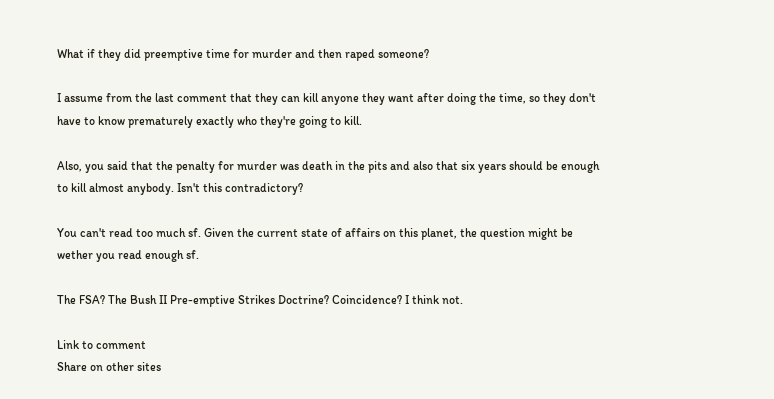What if they did preemptive time for murder and then raped someone?

I assume from the last comment that they can kill anyone they want after doing the time, so they don't have to know prematurely exactly who they're going to kill.

Also, you said that the penalty for murder was death in the pits and also that six years should be enough to kill almost anybody. Isn't this contradictory?

You can't read too much sf. Given the current state of affairs on this planet, the question might be wether you read enough sf.

The FSA? The Bush II Pre-emptive Strikes Doctrine? Coincidence? I think not.

Link to comment
Share on other sites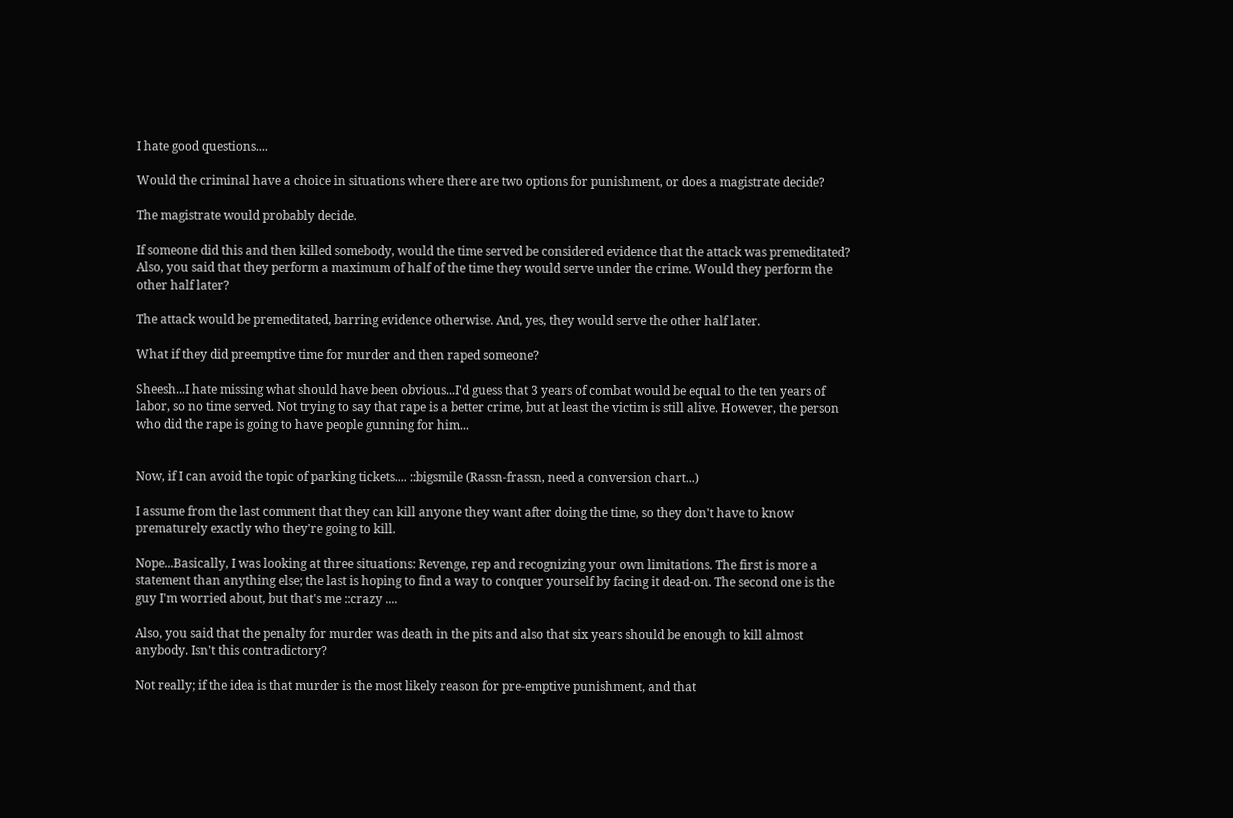I hate good questions....

Would the criminal have a choice in situations where there are two options for punishment, or does a magistrate decide?

The magistrate would probably decide.

If someone did this and then killed somebody, would the time served be considered evidence that the attack was premeditated? Also, you said that they perform a maximum of half of the time they would serve under the crime. Would they perform the other half later?

The attack would be premeditated, barring evidence otherwise. And, yes, they would serve the other half later.

What if they did preemptive time for murder and then raped someone?

Sheesh...I hate missing what should have been obvious...I'd guess that 3 years of combat would be equal to the ten years of labor, so no time served. Not trying to say that rape is a better crime, but at least the victim is still alive. However, the person who did the rape is going to have people gunning for him...


Now, if I can avoid the topic of parking tickets.... ::bigsmile (Rassn-frassn, need a conversion chart...)

I assume from the last comment that they can kill anyone they want after doing the time, so they don't have to know prematurely exactly who they're going to kill.

Nope...Basically, I was looking at three situations: Revenge, rep and recognizing your own limitations. The first is more a statement than anything else; the last is hoping to find a way to conquer yourself by facing it dead-on. The second one is the guy I'm worried about, but that's me ::crazy ....

Also, you said that the penalty for murder was death in the pits and also that six years should be enough to kill almost anybody. Isn't this contradictory?

Not really; if the idea is that murder is the most likely reason for pre-emptive punishment, and that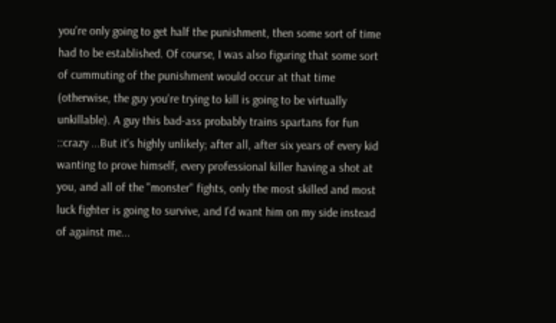you're only going to get half the punishment, then some sort of time had to be established. Of course, I was also figuring that some sort of cummuting of the punishment would occur at that time (otherwise, the guy you're trying to kill is going to be virtually unkillable). A guy this bad-ass probably trains spartans for fun ::crazy ...But it's highly unlikely; after all, after six years of every kid wanting to prove himself, every professional killer having a shot at you, and all of the "monster" fights, only the most skilled and most luck fighter is going to survive, and I'd want him on my side instead of against me...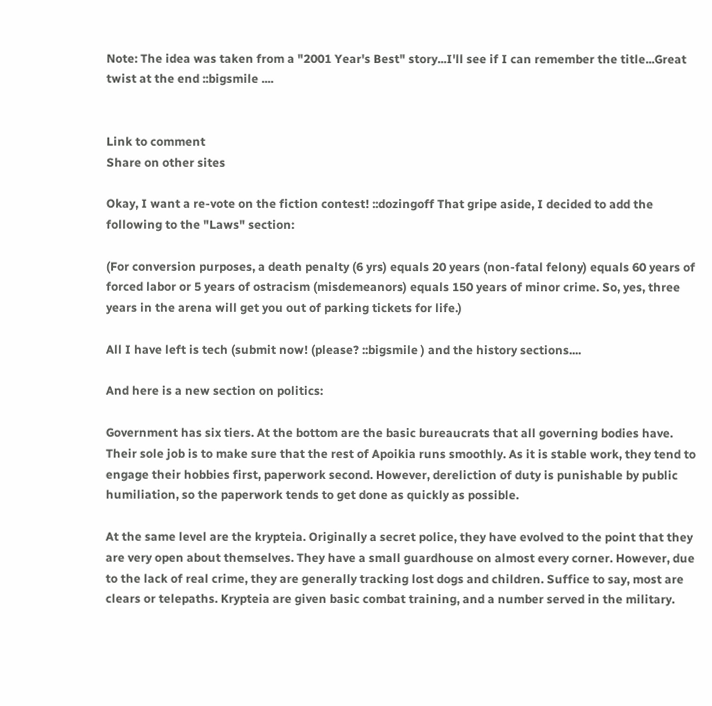Note: The idea was taken from a "2001 Year's Best" story...I'll see if I can remember the title...Great twist at the end ::bigsmile ....


Link to comment
Share on other sites

Okay, I want a re-vote on the fiction contest! ::dozingoff That gripe aside, I decided to add the following to the "Laws" section:

(For conversion purposes, a death penalty (6 yrs) equals 20 years (non-fatal felony) equals 60 years of forced labor or 5 years of ostracism (misdemeanors) equals 150 years of minor crime. So, yes, three years in the arena will get you out of parking tickets for life.)

All I have left is tech (submit now! (please? ::bigsmile ) and the history sections....

And here is a new section on politics:

Government has six tiers. At the bottom are the basic bureaucrats that all governing bodies have. Their sole job is to make sure that the rest of Apoikia runs smoothly. As it is stable work, they tend to engage their hobbies first, paperwork second. However, dereliction of duty is punishable by public humiliation, so the paperwork tends to get done as quickly as possible.

At the same level are the krypteia. Originally a secret police, they have evolved to the point that they are very open about themselves. They have a small guardhouse on almost every corner. However, due to the lack of real crime, they are generally tracking lost dogs and children. Suffice to say, most are clears or telepaths. Krypteia are given basic combat training, and a number served in the military.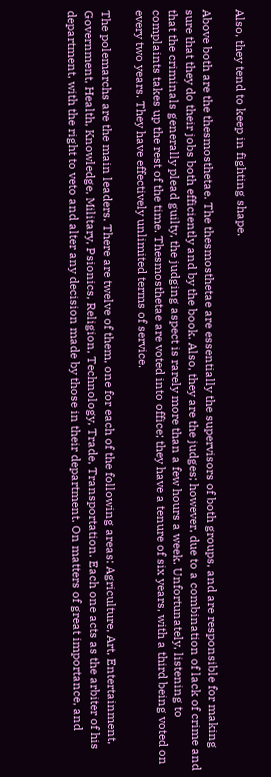Also, they tend to keep in fighting shape.

Above both are the thesmosthetae. The thesmosthetae are essentially the supervisors of both groups, and are responsible for making sure that they do their jobs both efficiently and by the book. Also, they are the judges; however, due to a combination of lack of crime and that the criminals generally plead guilty, the judging aspect is rarely more than a few hours a week. Unfortunately, listening to complaints takes up the rest of the time. Thesmosthetae are voted into office; they have a tenure of six years, with a third being voted on every two years. They have effectively unlimited terms of service.

The polemarchs are the main leaders. There are twelve of them, one for each of the following areas: Agriculture, Art, Entertainment, Government, Health, Knowledge, Military, Psionics, Religion, Technology, Trade, Transportation. Each one acts as the arbiter of his department, with the right to veto and alter any decision made by those in their department. On matters of great importance, and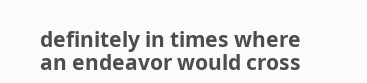definitely in times where an endeavor would cross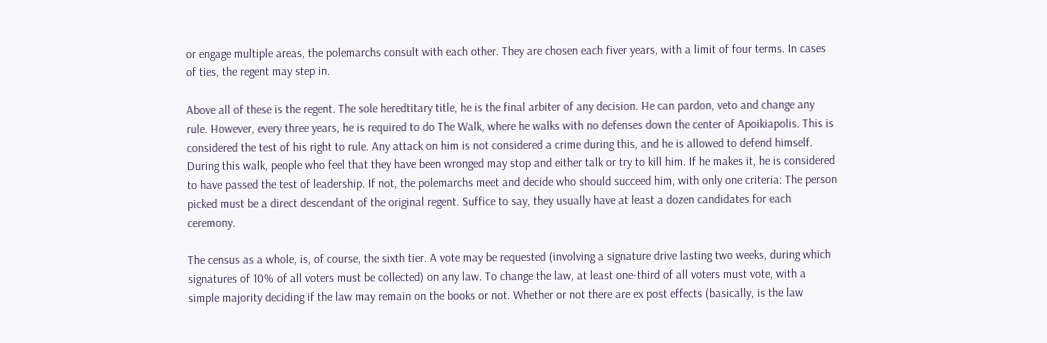or engage multiple areas, the polemarchs consult with each other. They are chosen each fiver years, with a limit of four terms. In cases of ties, the regent may step in.

Above all of these is the regent. The sole heredtitary title, he is the final arbiter of any decision. He can pardon, veto and change any rule. However, every three years, he is required to do The Walk, where he walks with no defenses down the center of Apoikiapolis. This is considered the test of his right to rule. Any attack on him is not considered a crime during this, and he is allowed to defend himself. During this walk, people who feel that they have been wronged may stop and either talk or try to kill him. If he makes it, he is considered to have passed the test of leadership. If not, the polemarchs meet and decide who should succeed him, with only one criteria: The person picked must be a direct descendant of the original regent. Suffice to say, they usually have at least a dozen candidates for each ceremony.

The census as a whole, is, of course, the sixth tier. A vote may be requested (involving a signature drive lasting two weeks, during which signatures of 10% of all voters must be collected) on any law. To change the law, at least one-third of all voters must vote, with a simple majority deciding if the law may remain on the books or not. Whether or not there are ex post effects (basically, is the law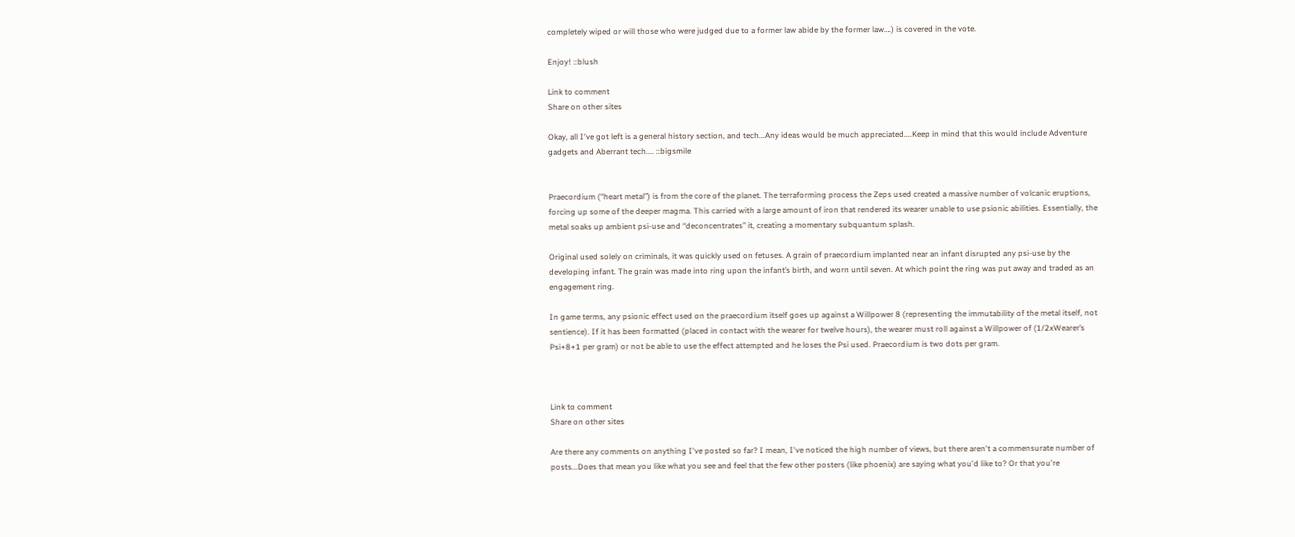completely wiped or will those who were judged due to a former law abide by the former law….) is covered in the vote.

Enjoy! ::blush

Link to comment
Share on other sites

Okay, all I've got left is a general history section, and tech...Any ideas would be much appreciated....Keep in mind that this would include Adventure gadgets and Aberrant tech.... ::bigsmile


Praecordium (“heart metal”) is from the core of the planet. The terraforming process the Zeps used created a massive number of volcanic eruptions, forcing up some of the deeper magma. This carried with a large amount of iron that rendered its wearer unable to use psionic abilities. Essentially, the metal soaks up ambient psi-use and “deconcentrates” it, creating a momentary subquantum splash.

Original used solely on criminals, it was quickly used on fetuses. A grain of praecordium implanted near an infant disrupted any psi-use by the developing infant. The grain was made into ring upon the infant’s birth, and worn until seven. At which point the ring was put away and traded as an engagement ring.

In game terms, any psionic effect used on the praecordium itself goes up against a Willpower 8 (representing the immutability of the metal itself, not sentience). If it has been formatted (placed in contact with the wearer for twelve hours), the wearer must roll against a Willpower of (1/2xWearer’s Psi+8+1 per gram) or not be able to use the effect attempted and he loses the Psi used. Praecordium is two dots per gram.



Link to comment
Share on other sites

Are there any comments on anything I've posted so far? I mean, I've noticed the high number of views, but there aren't a commensurate number of posts...Does that mean you like what you see and feel that the few other posters (like phoenix) are saying what you'd like to? Or that you're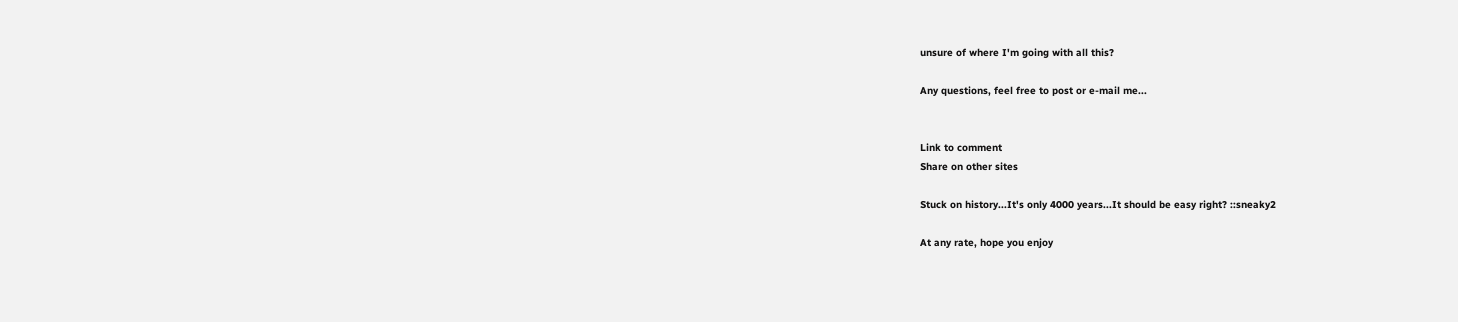unsure of where I'm going with all this?

Any questions, feel free to post or e-mail me...


Link to comment
Share on other sites

Stuck on history...It's only 4000 years...It should be easy right? ::sneaky2

At any rate, hope you enjoy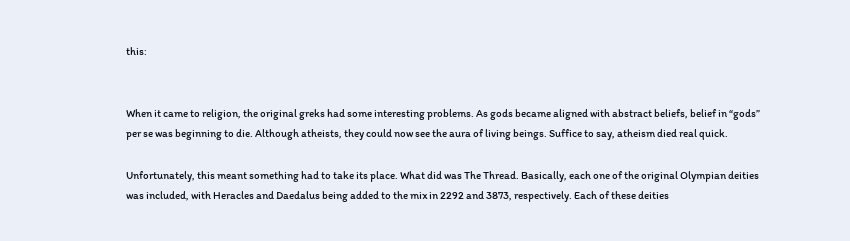this:


When it came to religion, the original greks had some interesting problems. As gods became aligned with abstract beliefs, belief in “gods” per se was beginning to die. Although atheists, they could now see the aura of living beings. Suffice to say, atheism died real quick.

Unfortunately, this meant something had to take its place. What did was The Thread. Basically, each one of the original Olympian deities was included, with Heracles and Daedalus being added to the mix in 2292 and 3873, respectively. Each of these deities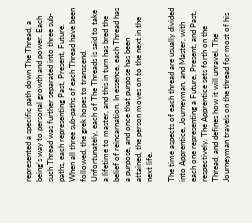represented a specific path down The Thread, a being’s way to personal growth and power. Each such Thread was further separated into three sub-paths, each representing Past, Present, Future. When all three sub-paths of each Thread have been followed, the grek hopes to transcend. Unfortunately, each of The Threads is said to take a lifetime to master, and this in turn has bred the belief of reincarnation. In essence, each Thread has a purpose, and once that purpose has been attained, the person moves on to the next in the next life.

The time aspects of each thread are usually divided into Apprentice, Journeyman, and Master, with each one representing a Future, Present, and Past, respectively. The Apprentice sets forth on the Thread, and defines how it will unravel. The Journeyman travels on the thread for most of his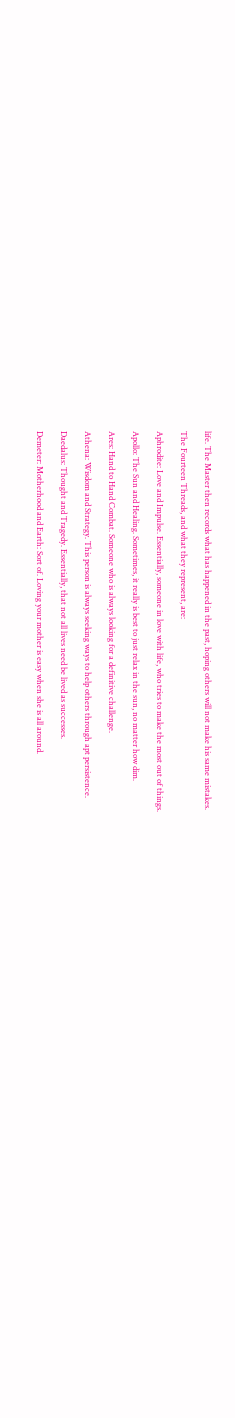life. The Master then records what has happened in the past, hoping others will not make his same mistakes.

The Fourteen Threads, and what they represent, are:

Aphrodite: Love and Impulse. Essentially, someone in love with life, who tries to make the most out of things.

Apollo: The Sun and Healing. Sometimes, it really is best to just relax in the sun, no matter how dim.

Ares: Hand to Hand Combat. Someone who is always looking for a definitive challenge.

Athena: Wisdom and Strategy. This person is always seeking ways to help others through apt persistence.

Daedalus: Thought and Tragedy. Essentially, that not all lives need be lived as successes.

Demeter: Motherhood and Earth: Sort of. Loving your mother is easy when she is all around.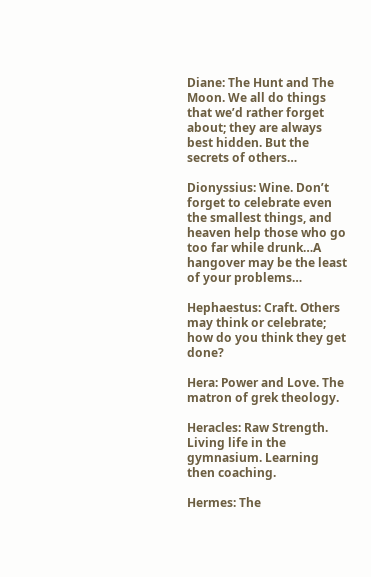Diane: The Hunt and The Moon. We all do things that we’d rather forget about; they are always best hidden. But the secrets of others…

Dionyssius: Wine. Don’t forget to celebrate even the smallest things, and heaven help those who go too far while drunk…A hangover may be the least of your problems…

Hephaestus: Craft. Others may think or celebrate; how do you think they get done?

Hera: Power and Love. The matron of grek theology.

Heracles: Raw Strength. Living life in the gymnasium. Learning then coaching.

Hermes: The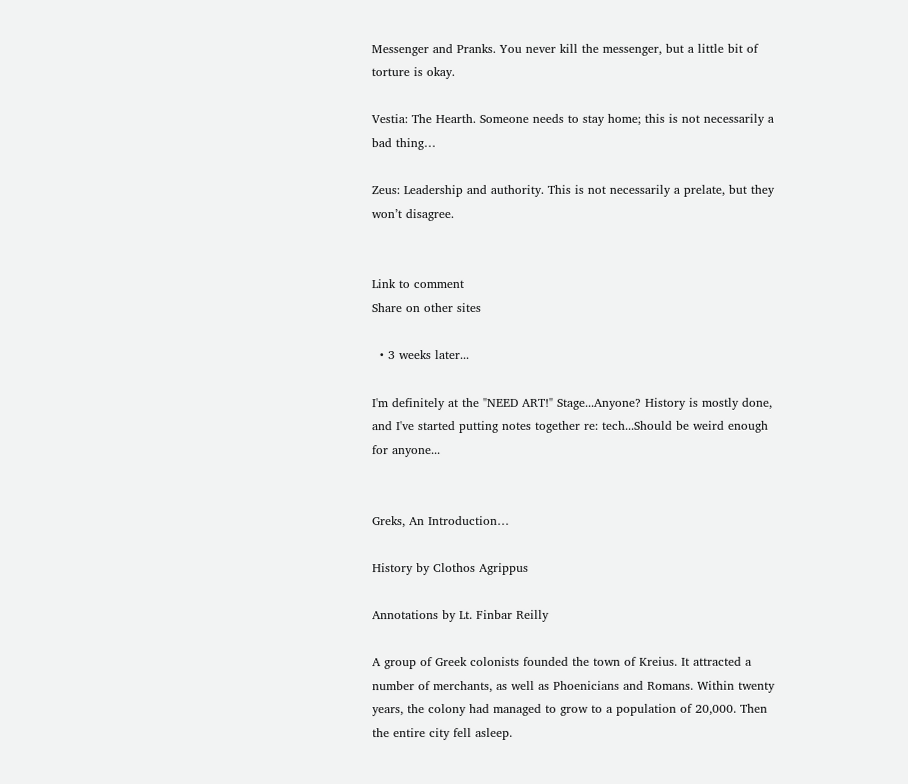Messenger and Pranks. You never kill the messenger, but a little bit of torture is okay.

Vestia: The Hearth. Someone needs to stay home; this is not necessarily a bad thing…

Zeus: Leadership and authority. This is not necessarily a prelate, but they won’t disagree.


Link to comment
Share on other sites

  • 3 weeks later...

I'm definitely at the "NEED ART!" Stage...Anyone? History is mostly done, and I've started putting notes together re: tech...Should be weird enough for anyone...


Greks, An Introduction…

History by Clothos Agrippus

Annotations by Lt. Finbar Reilly

A group of Greek colonists founded the town of Kreius. It attracted a number of merchants, as well as Phoenicians and Romans. Within twenty years, the colony had managed to grow to a population of 20,000. Then the entire city fell asleep.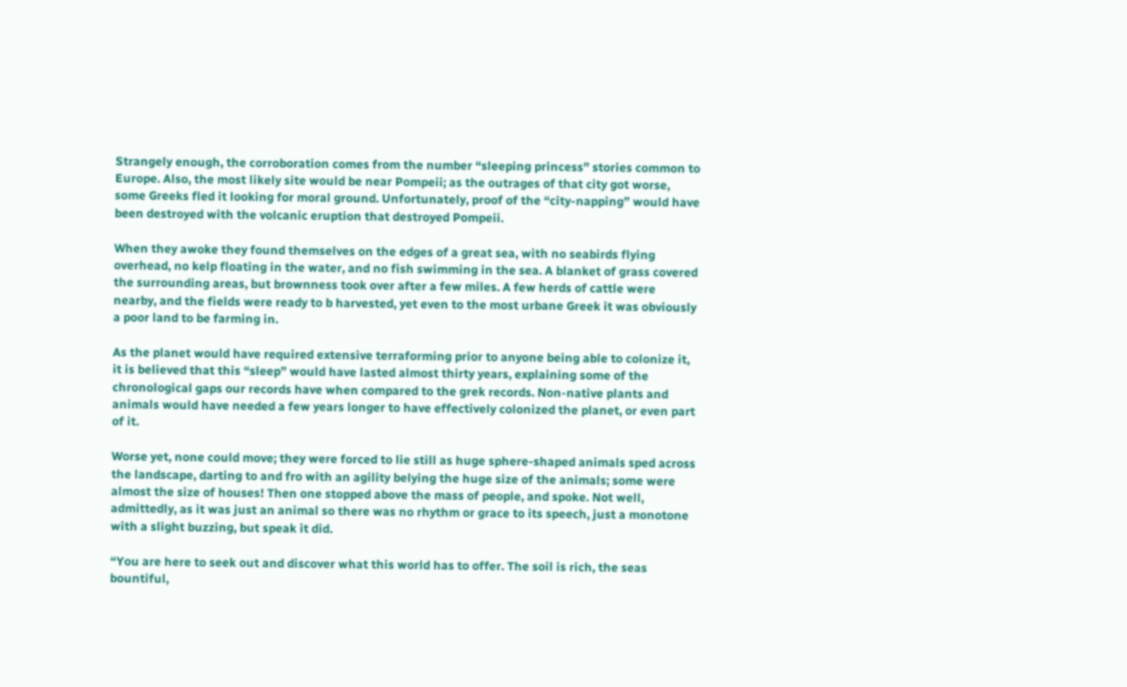Strangely enough, the corroboration comes from the number “sleeping princess” stories common to Europe. Also, the most likely site would be near Pompeii; as the outrages of that city got worse, some Greeks fled it looking for moral ground. Unfortunately, proof of the “city-napping” would have been destroyed with the volcanic eruption that destroyed Pompeii.

When they awoke they found themselves on the edges of a great sea, with no seabirds flying overhead, no kelp floating in the water, and no fish swimming in the sea. A blanket of grass covered the surrounding areas, but brownness took over after a few miles. A few herds of cattle were nearby, and the fields were ready to b harvested, yet even to the most urbane Greek it was obviously a poor land to be farming in.

As the planet would have required extensive terraforming prior to anyone being able to colonize it, it is believed that this “sleep” would have lasted almost thirty years, explaining some of the chronological gaps our records have when compared to the grek records. Non-native plants and animals would have needed a few years longer to have effectively colonized the planet, or even part of it.

Worse yet, none could move; they were forced to lie still as huge sphere-shaped animals sped across the landscape, darting to and fro with an agility belying the huge size of the animals; some were almost the size of houses! Then one stopped above the mass of people, and spoke. Not well, admittedly, as it was just an animal so there was no rhythm or grace to its speech, just a monotone with a slight buzzing, but speak it did.

“You are here to seek out and discover what this world has to offer. The soil is rich, the seas bountiful,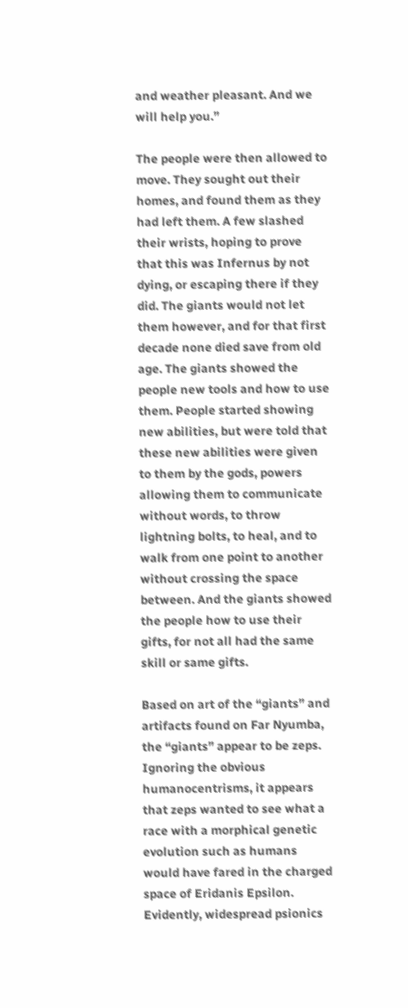and weather pleasant. And we will help you.”

The people were then allowed to move. They sought out their homes, and found them as they had left them. A few slashed their wrists, hoping to prove that this was Infernus by not dying, or escaping there if they did. The giants would not let them however, and for that first decade none died save from old age. The giants showed the people new tools and how to use them. People started showing new abilities, but were told that these new abilities were given to them by the gods, powers allowing them to communicate without words, to throw lightning bolts, to heal, and to walk from one point to another without crossing the space between. And the giants showed the people how to use their gifts, for not all had the same skill or same gifts.

Based on art of the “giants” and artifacts found on Far Nyumba, the “giants” appear to be zeps. Ignoring the obvious humanocentrisms, it appears that zeps wanted to see what a race with a morphical genetic evolution such as humans would have fared in the charged space of Eridanis Epsilon. Evidently, widespread psionics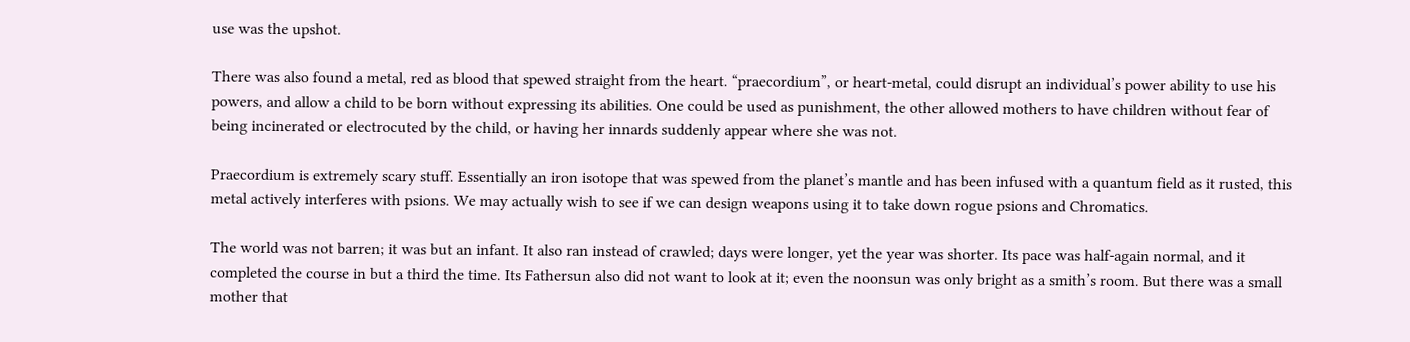use was the upshot.

There was also found a metal, red as blood that spewed straight from the heart. “praecordium”, or heart-metal, could disrupt an individual’s power ability to use his powers, and allow a child to be born without expressing its abilities. One could be used as punishment, the other allowed mothers to have children without fear of being incinerated or electrocuted by the child, or having her innards suddenly appear where she was not.

Praecordium is extremely scary stuff. Essentially an iron isotope that was spewed from the planet’s mantle and has been infused with a quantum field as it rusted, this metal actively interferes with psions. We may actually wish to see if we can design weapons using it to take down rogue psions and Chromatics.

The world was not barren; it was but an infant. It also ran instead of crawled; days were longer, yet the year was shorter. Its pace was half-again normal, and it completed the course in but a third the time. Its Fathersun also did not want to look at it; even the noonsun was only bright as a smith’s room. But there was a small mother that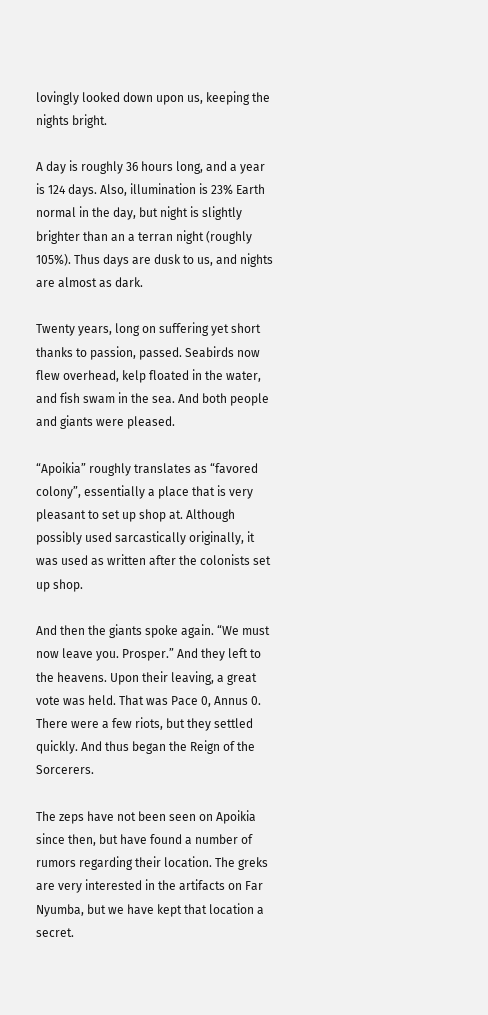lovingly looked down upon us, keeping the nights bright.

A day is roughly 36 hours long, and a year is 124 days. Also, illumination is 23% Earth normal in the day, but night is slightly brighter than an a terran night (roughly 105%). Thus days are dusk to us, and nights are almost as dark.

Twenty years, long on suffering yet short thanks to passion, passed. Seabirds now flew overhead, kelp floated in the water, and fish swam in the sea. And both people and giants were pleased.

“Apoikia” roughly translates as “favored colony”, essentially a place that is very pleasant to set up shop at. Although possibly used sarcastically originally, it was used as written after the colonists set up shop.

And then the giants spoke again. “We must now leave you. Prosper.” And they left to the heavens. Upon their leaving, a great vote was held. That was Pace 0, Annus 0. There were a few riots, but they settled quickly. And thus began the Reign of the Sorcerers.

The zeps have not been seen on Apoikia since then, but have found a number of rumors regarding their location. The greks are very interested in the artifacts on Far Nyumba, but we have kept that location a secret.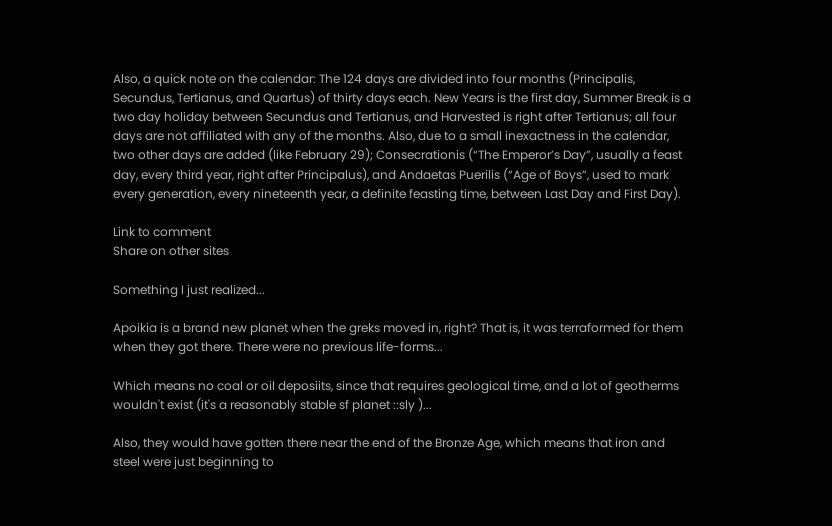Also, a quick note on the calendar: The 124 days are divided into four months (Principalis, Secundus, Tertianus, and Quartus) of thirty days each. New Years is the first day, Summer Break is a two day holiday between Secundus and Tertianus, and Harvested is right after Tertianus; all four days are not affiliated with any of the months. Also, due to a small inexactness in the calendar, two other days are added (like February 29); Consecrationis (“The Emperor’s Day”, usually a feast day, every third year, right after Principalus), and Andaetas Puerilis (“Age of Boys”, used to mark every generation, every nineteenth year, a definite feasting time, between Last Day and First Day).

Link to comment
Share on other sites

Something I just realized...

Apoikia is a brand new planet when the greks moved in, right? That is, it was terraformed for them when they got there. There were no previous life-forms...

Which means no coal or oil deposiits, since that requires geological time, and a lot of geotherms wouldn't exist (it's a reasonably stable sf planet ::sly )...

Also, they would have gotten there near the end of the Bronze Age, which means that iron and steel were just beginning to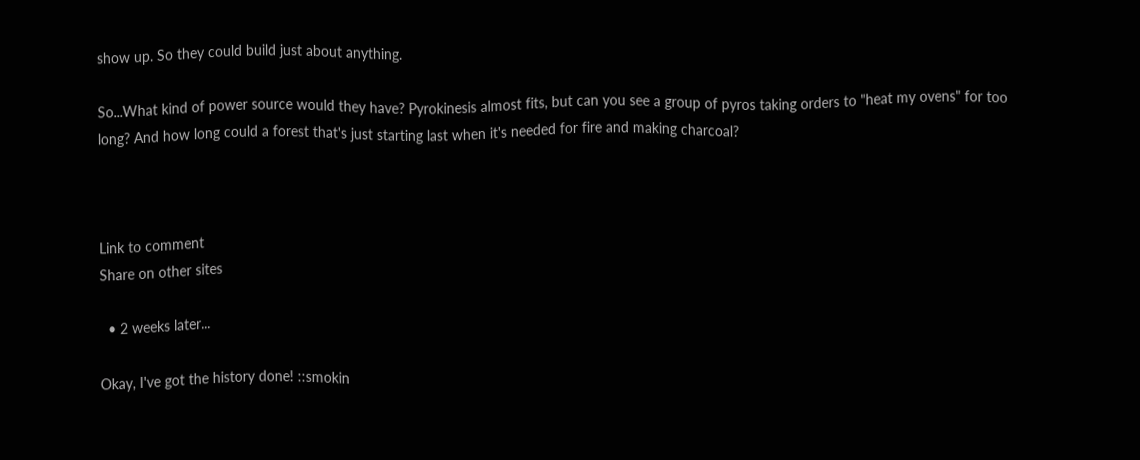show up. So they could build just about anything.

So...What kind of power source would they have? Pyrokinesis almost fits, but can you see a group of pyros taking orders to "heat my ovens" for too long? And how long could a forest that's just starting last when it's needed for fire and making charcoal?



Link to comment
Share on other sites

  • 2 weeks later...

Okay, I've got the history done! ::smokin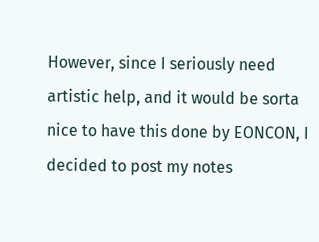However, since I seriously need artistic help, and it would be sorta nice to have this done by EONCON, I decided to post my notes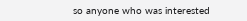so anyone who was interested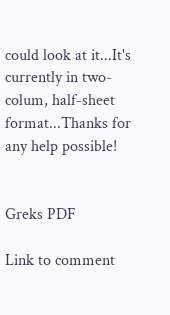could look at it...It's currently in two-colum, half-sheet format...Thanks for any help possible!


Greks PDF

Link to comment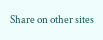Share on other sites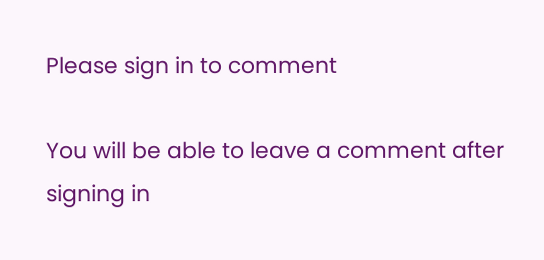Please sign in to comment

You will be able to leave a comment after signing in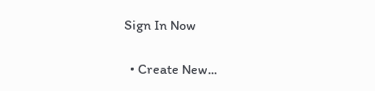Sign In Now

  • Create New...